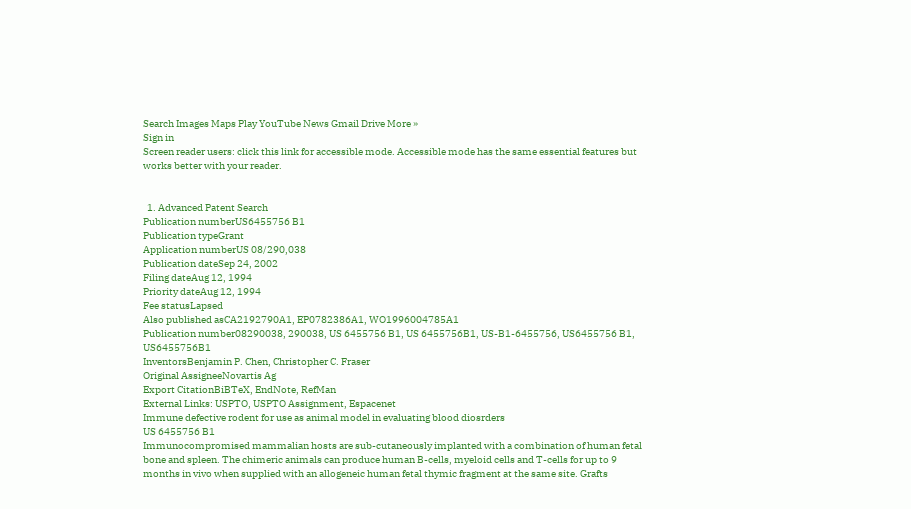Search Images Maps Play YouTube News Gmail Drive More »
Sign in
Screen reader users: click this link for accessible mode. Accessible mode has the same essential features but works better with your reader.


  1. Advanced Patent Search
Publication numberUS6455756 B1
Publication typeGrant
Application numberUS 08/290,038
Publication dateSep 24, 2002
Filing dateAug 12, 1994
Priority dateAug 12, 1994
Fee statusLapsed
Also published asCA2192790A1, EP0782386A1, WO1996004785A1
Publication number08290038, 290038, US 6455756 B1, US 6455756B1, US-B1-6455756, US6455756 B1, US6455756B1
InventorsBenjamin P. Chen, Christopher C. Fraser
Original AssigneeNovartis Ag
Export CitationBiBTeX, EndNote, RefMan
External Links: USPTO, USPTO Assignment, Espacenet
Immune defective rodent for use as animal model in evaluating blood diosrders
US 6455756 B1
Immunocompromised mammalian hosts are sub-cutaneously implanted with a combination of human fetal bone and spleen. The chimeric animals can produce human B-cells, myeloid cells and T-cells for up to 9 months in vivo when supplied with an allogeneic human fetal thymic fragment at the same site. Grafts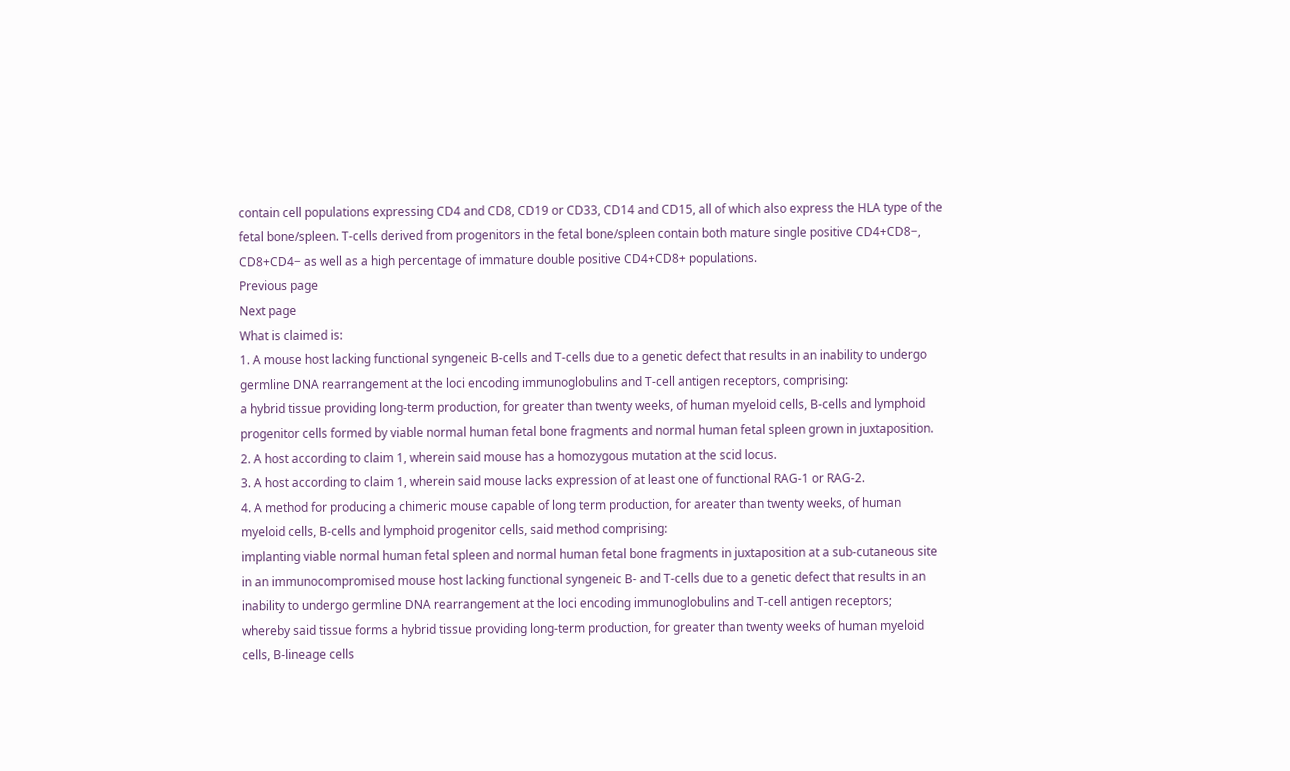contain cell populations expressing CD4 and CD8, CD19 or CD33, CD14 and CD15, all of which also express the HLA type of the fetal bone/spleen. T-cells derived from progenitors in the fetal bone/spleen contain both mature single positive CD4+CD8−, CD8+CD4− as well as a high percentage of immature double positive CD4+CD8+ populations.
Previous page
Next page
What is claimed is:
1. A mouse host lacking functional syngeneic B-cells and T-cells due to a genetic defect that results in an inability to undergo germline DNA rearrangement at the loci encoding immunoglobulins and T-cell antigen receptors, comprising:
a hybrid tissue providing long-term production, for greater than twenty weeks, of human myeloid cells, B-cells and lymphoid progenitor cells formed by viable normal human fetal bone fragments and normal human fetal spleen grown in juxtaposition.
2. A host according to claim 1, wherein said mouse has a homozygous mutation at the scid locus.
3. A host according to claim 1, wherein said mouse lacks expression of at least one of functional RAG-1 or RAG-2.
4. A method for producing a chimeric mouse capable of long term production, for areater than twenty weeks, of human myeloid cells, B-cells and lymphoid progenitor cells, said method comprising:
implanting viable normal human fetal spleen and normal human fetal bone fragments in juxtaposition at a sub-cutaneous site in an immunocompromised mouse host lacking functional syngeneic B- and T-cells due to a genetic defect that results in an inability to undergo germline DNA rearrangement at the loci encoding immunoglobulins and T-cell antigen receptors;
whereby said tissue forms a hybrid tissue providing long-term production, for greater than twenty weeks of human myeloid cells, B-lineage cells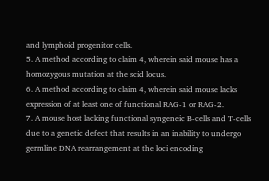and lymphoid progenitor cells.
5. A method according to claim 4, wherein said mouse has a homozygous mutation at the scid locus.
6. A method according to claim 4, wherein said mouse lacks expression of at least one of functional RAG-1 or RAG-2.
7. A mouse host lacking functional syngeneic B-cells and T-cells due to a genetic defect that results in an inability to undergo germline DNA rearrangement at the loci encoding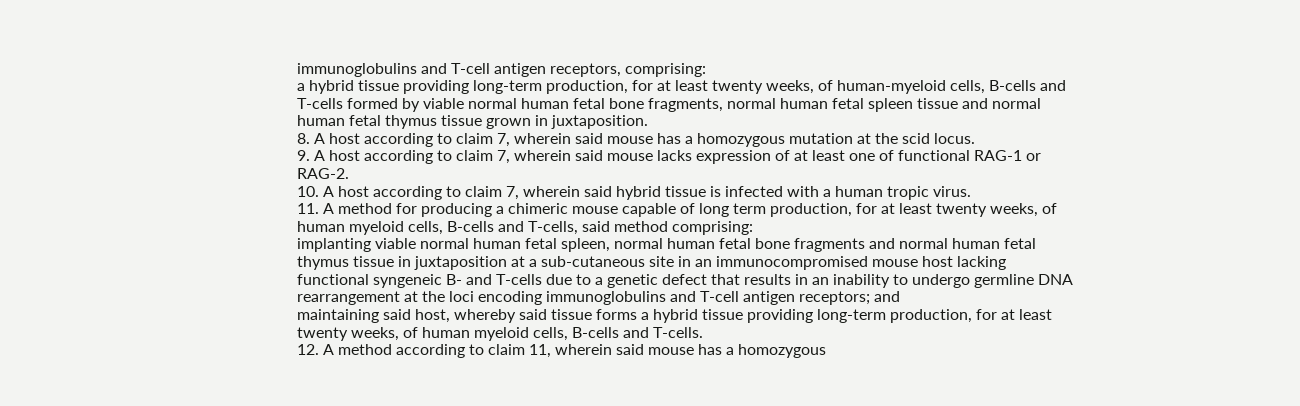immunoglobulins and T-cell antigen receptors, comprising:
a hybrid tissue providing long-term production, for at least twenty weeks, of human-myeloid cells, B-cells and T-cells formed by viable normal human fetal bone fragments, normal human fetal spleen tissue and normal human fetal thymus tissue grown in juxtaposition.
8. A host according to claim 7, wherein said mouse has a homozygous mutation at the scid locus.
9. A host according to claim 7, wherein said mouse lacks expression of at least one of functional RAG-1 or RAG-2.
10. A host according to claim 7, wherein said hybrid tissue is infected with a human tropic virus.
11. A method for producing a chimeric mouse capable of long term production, for at least twenty weeks, of human myeloid cells, B-cells and T-cells, said method comprising:
implanting viable normal human fetal spleen, normal human fetal bone fragments and normal human fetal thymus tissue in juxtaposition at a sub-cutaneous site in an immunocompromised mouse host lacking functional syngeneic B- and T-cells due to a genetic defect that results in an inability to undergo germline DNA rearrangement at the loci encoding immunoglobulins and T-cell antigen receptors; and
maintaining said host, whereby said tissue forms a hybrid tissue providing long-term production, for at least twenty weeks, of human myeloid cells, B-cells and T-cells.
12. A method according to claim 11, wherein said mouse has a homozygous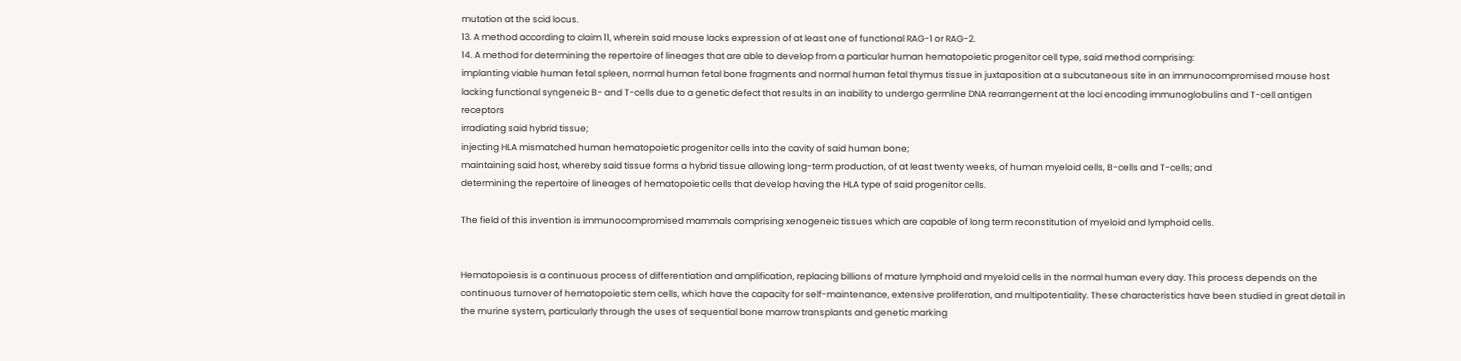mutation at the scid locus.
13. A method according to claim 11, wherein said mouse lacks expression of at least one of functional RAG-1 or RAG-2.
14. A method for determining the repertoire of lineages that are able to develop from a particular human hematopoietic progenitor cell type, said method comprising:
implanting viable human fetal spleen, normal human fetal bone fragments and normal human fetal thymus tissue in juxtaposition at a subcutaneous site in an immunocompromised mouse host lacking functional syngeneic B- and T-cells due to a genetic defect that results in an inability to undergo germline DNA rearrangement at the loci encoding immunoglobulins and T-cell antigen receptors
irradiating said hybrid tissue;
injecting HLA mismatched human hematopoietic progenitor cells into the cavity of said human bone;
maintaining said host, whereby said tissue forms a hybrid tissue allowing long-term production, of at least twenty weeks, of human myeloid cells, B-cells and T-cells; and
determining the repertoire of lineages of hematopoietic cells that develop having the HLA type of said progenitor cells.

The field of this invention is immunocompromised mammals comprising xenogeneic tissues which are capable of long term reconstitution of myeloid and lymphoid cells.


Hematopoiesis is a continuous process of differentiation and amplification, replacing billions of mature lymphoid and myeloid cells in the normal human every day. This process depends on the continuous turnover of hematopoietic stem cells, which have the capacity for self-maintenance, extensive proliferation, and multipotentiality. These characteristics have been studied in great detail in the murine system, particularly through the uses of sequential bone marrow transplants and genetic marking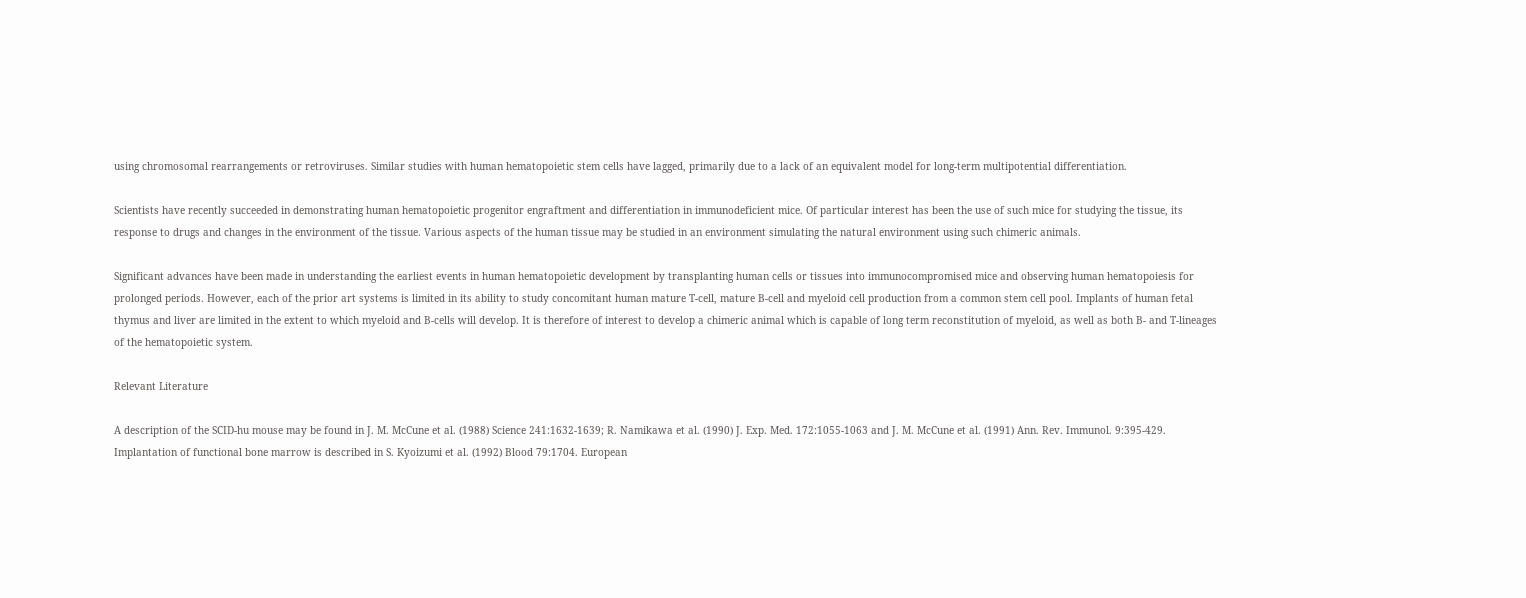using chromosomal rearrangements or retroviruses. Similar studies with human hematopoietic stem cells have lagged, primarily due to a lack of an equivalent model for long-term multipotential differentiation.

Scientists have recently succeeded in demonstrating human hematopoietic progenitor engraftment and differentiation in immunodeficient mice. Of particular interest has been the use of such mice for studying the tissue, its response to drugs and changes in the environment of the tissue. Various aspects of the human tissue may be studied in an environment simulating the natural environment using such chimeric animals.

Significant advances have been made in understanding the earliest events in human hematopoietic development by transplanting human cells or tissues into immunocompromised mice and observing human hematopoiesis for prolonged periods. However, each of the prior art systems is limited in its ability to study concomitant human mature T-cell, mature B-cell and myeloid cell production from a common stem cell pool. Implants of human fetal thymus and liver are limited in the extent to which myeloid and B-cells will develop. It is therefore of interest to develop a chimeric animal which is capable of long term reconstitution of myeloid, as well as both B- and T-lineages of the hematopoietic system.

Relevant Literature

A description of the SCID-hu mouse may be found in J. M. McCune et al. (1988) Science 241:1632-1639; R. Namikawa et al. (1990) J. Exp. Med. 172:1055-1063 and J. M. McCune et al. (1991) Ann. Rev. Immunol. 9:395-429. Implantation of functional bone marrow is described in S. Kyoizumi et al. (1992) Blood 79:1704. European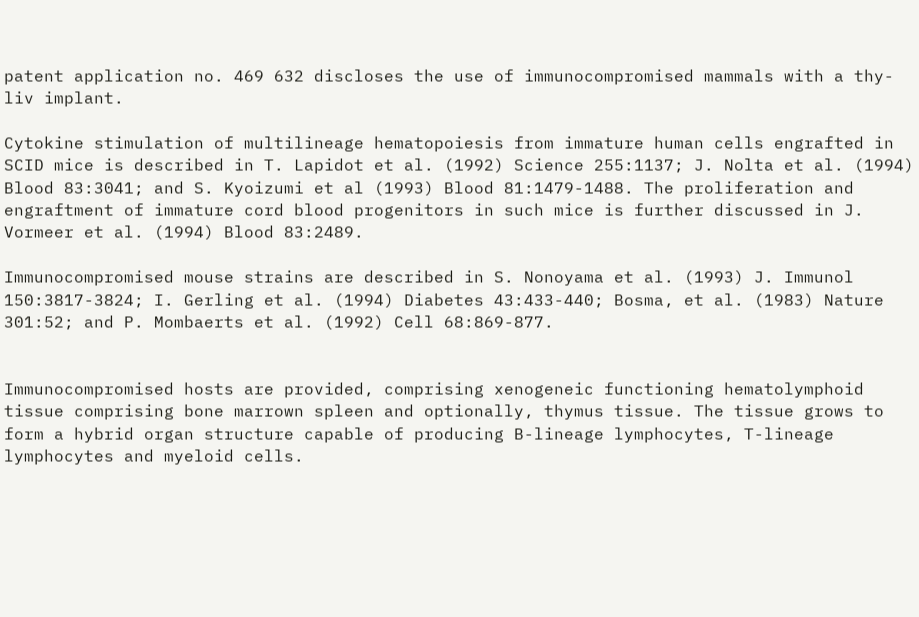patent application no. 469 632 discloses the use of immunocompromised mammals with a thy-liv implant.

Cytokine stimulation of multilineage hematopoiesis from immature human cells engrafted in SCID mice is described in T. Lapidot et al. (1992) Science 255:1137; J. Nolta et al. (1994) Blood 83:3041; and S. Kyoizumi et al (1993) Blood 81:1479-1488. The proliferation and engraftment of immature cord blood progenitors in such mice is further discussed in J. Vormeer et al. (1994) Blood 83:2489.

Immunocompromised mouse strains are described in S. Nonoyama et al. (1993) J. Immunol 150:3817-3824; I. Gerling et al. (1994) Diabetes 43:433-440; Bosma, et al. (1983) Nature 301:52; and P. Mombaerts et al. (1992) Cell 68:869-877.


Immunocompromised hosts are provided, comprising xenogeneic functioning hematolymphoid tissue comprising bone marrown spleen and optionally, thymus tissue. The tissue grows to form a hybrid organ structure capable of producing B-lineage lymphocytes, T-lineage lymphocytes and myeloid cells.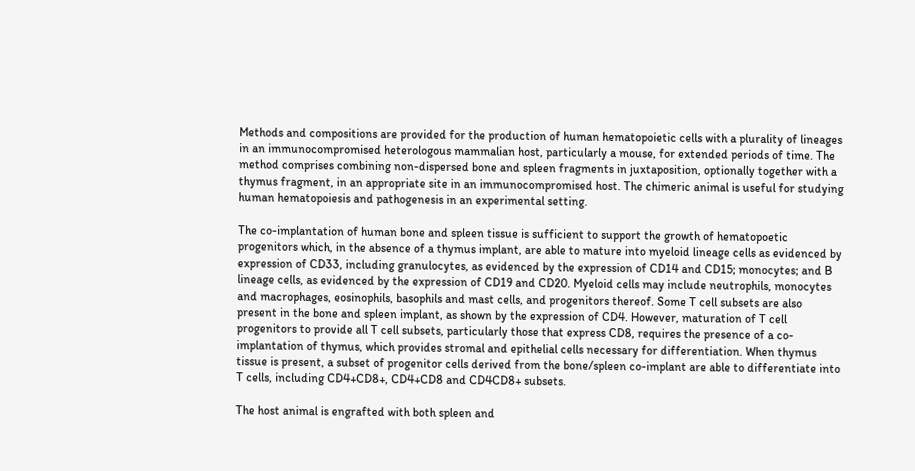Methods and compositions are provided for the production of human hematopoietic cells with a plurality of lineages in an immunocompromised heterologous mammalian host, particularly a mouse, for extended periods of time. The method comprises combining non-dispersed bone and spleen fragments in juxtaposition, optionally together with a thymus fragment, in an appropriate site in an immunocompromised host. The chimeric animal is useful for studying human hematopoiesis and pathogenesis in an experimental setting.

The co-implantation of human bone and spleen tissue is sufficient to support the growth of hematopoetic progenitors which, in the absence of a thymus implant, are able to mature into myeloid lineage cells as evidenced by expression of CD33, including granulocytes, as evidenced by the expression of CD14 and CD15; monocytes; and B lineage cells, as evidenced by the expression of CD19 and CD20. Myeloid cells may include neutrophils, monocytes and macrophages, eosinophils, basophils and mast cells, and progenitors thereof. Some T cell subsets are also present in the bone and spleen implant, as shown by the expression of CD4. However, maturation of T cell progenitors to provide all T cell subsets, particularly those that express CD8, requires the presence of a co-implantation of thymus, which provides stromal and epithelial cells necessary for differentiation. When thymus tissue is present, a subset of progenitor cells derived from the bone/spleen co-implant are able to differentiate into T cells, including CD4+CD8+, CD4+CD8 and CD4CD8+ subsets.

The host animal is engrafted with both spleen and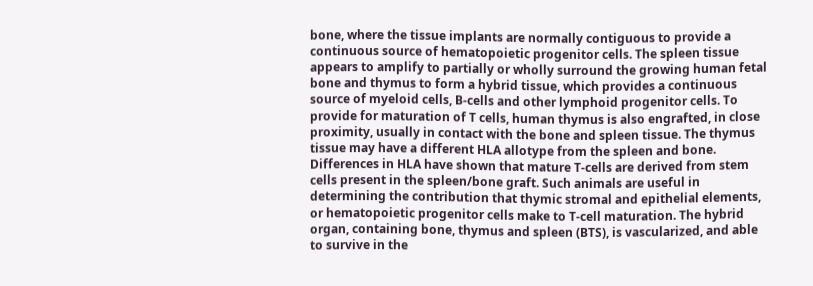bone, where the tissue implants are normally contiguous to provide a continuous source of hematopoietic progenitor cells. The spleen tissue appears to amplify to partially or wholly surround the growing human fetal bone and thymus to form a hybrid tissue, which provides a continuous source of myeloid cells, B-cells and other lymphoid progenitor cells. To provide for maturation of T cells, human thymus is also engrafted, in close proximity, usually in contact with the bone and spleen tissue. The thymus tissue may have a different HLA allotype from the spleen and bone. Differences in HLA have shown that mature T-cells are derived from stem cells present in the spleen/bone graft. Such animals are useful in determining the contribution that thymic stromal and epithelial elements, or hematopoietic progenitor cells make to T-cell maturation. The hybrid organ, containing bone, thymus and spleen (BTS), is vascularized, and able to survive in the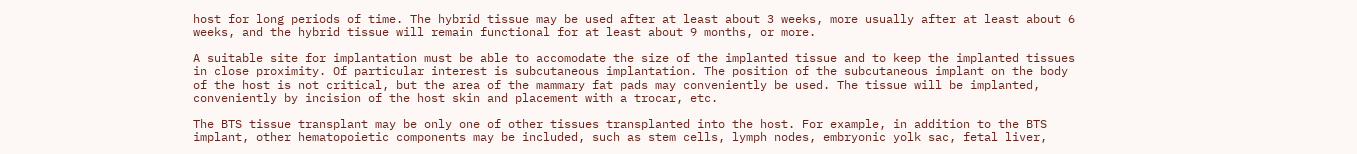host for long periods of time. The hybrid tissue may be used after at least about 3 weeks, more usually after at least about 6 weeks, and the hybrid tissue will remain functional for at least about 9 months, or more.

A suitable site for implantation must be able to accomodate the size of the implanted tissue and to keep the implanted tissues in close proximity. Of particular interest is subcutaneous implantation. The position of the subcutaneous implant on the body of the host is not critical, but the area of the mammary fat pads may conveniently be used. The tissue will be implanted, conveniently by incision of the host skin and placement with a trocar, etc.

The BTS tissue transplant may be only one of other tissues transplanted into the host. For example, in addition to the BTS implant, other hematopoietic components may be included, such as stem cells, lymph nodes, embryonic yolk sac, fetal liver,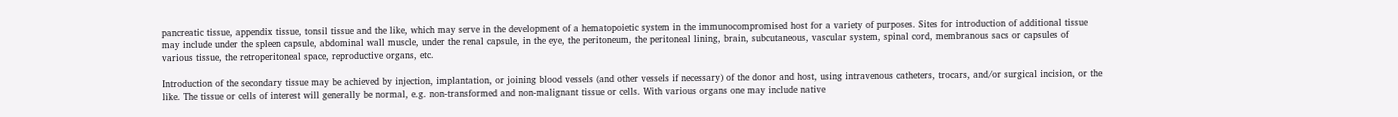pancreatic tissue, appendix tissue, tonsil tissue and the like, which may serve in the development of a hematopoietic system in the immunocompromised host for a variety of purposes. Sites for introduction of additional tissue may include under the spleen capsule, abdominal wall muscle, under the renal capsule, in the eye, the peritoneum, the peritoneal lining, brain, subcutaneous, vascular system, spinal cord, membranous sacs or capsules of various tissue, the retroperitoneal space, reproductive organs, etc.

Introduction of the secondary tissue may be achieved by injection, implantation, or joining blood vessels (and other vessels if necessary) of the donor and host, using intravenous catheters, trocars, and/or surgical incision, or the like. The tissue or cells of interest will generally be normal, e.g. non-transformed and non-malignant tissue or cells. With various organs one may include native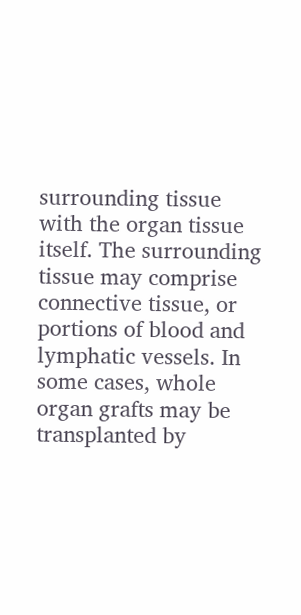surrounding tissue with the organ tissue itself. The surrounding tissue may comprise connective tissue, or portions of blood and lymphatic vessels. In some cases, whole organ grafts may be transplanted by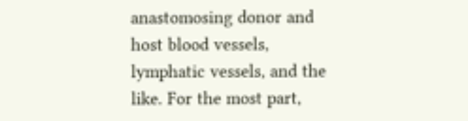anastomosing donor and host blood vessels, lymphatic vessels, and the like. For the most part,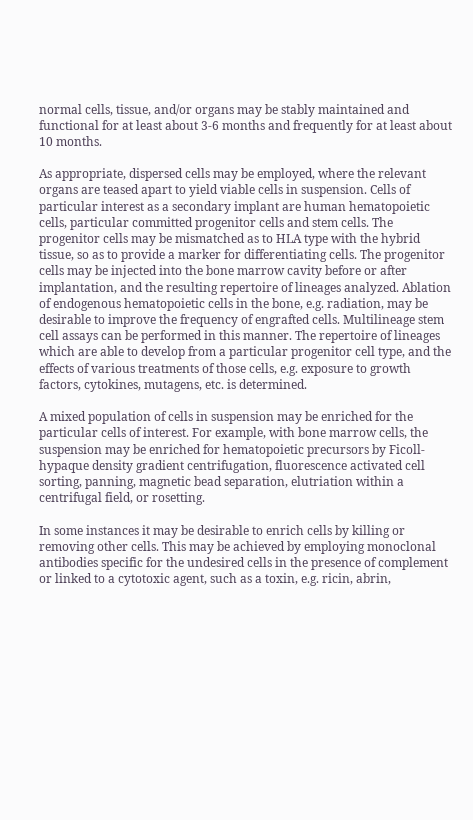normal cells, tissue, and/or organs may be stably maintained and functional for at least about 3-6 months and frequently for at least about 10 months.

As appropriate, dispersed cells may be employed, where the relevant organs are teased apart to yield viable cells in suspension. Cells of particular interest as a secondary implant are human hematopoietic cells, particular committed progenitor cells and stem cells. The progenitor cells may be mismatched as to HLA type with the hybrid tissue, so as to provide a marker for differentiating cells. The progenitor cells may be injected into the bone marrow cavity before or after implantation, and the resulting repertoire of lineages analyzed. Ablation of endogenous hematopoietic cells in the bone, e.g. radiation, may be desirable to improve the frequency of engrafted cells. Multilineage stem cell assays can be performed in this manner. The repertoire of lineages which are able to develop from a particular progenitor cell type, and the effects of various treatments of those cells, e.g. exposure to growth factors, cytokines, mutagens, etc. is determined.

A mixed population of cells in suspension may be enriched for the particular cells of interest. For example, with bone marrow cells, the suspension may be enriched for hematopoietic precursors by Ficoll-hypaque density gradient centrifugation, fluorescence activated cell sorting, panning, magnetic bead separation, elutriation within a centrifugal field, or rosetting.

In some instances it may be desirable to enrich cells by killing or removing other cells. This may be achieved by employing monoclonal antibodies specific for the undesired cells in the presence of complement or linked to a cytotoxic agent, such as a toxin, e.g. ricin, abrin,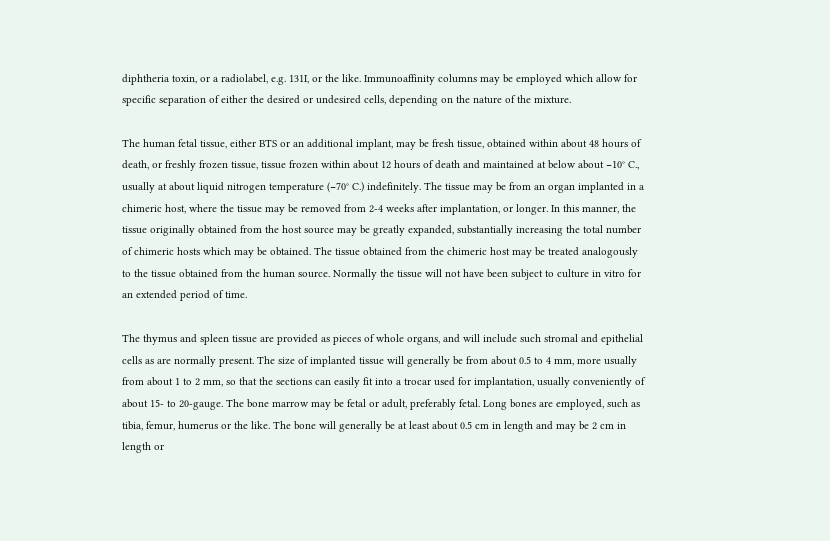diphtheria toxin, or a radiolabel, e.g. 131I, or the like. Immunoaffinity columns may be employed which allow for specific separation of either the desired or undesired cells, depending on the nature of the mixture.

The human fetal tissue, either BTS or an additional implant, may be fresh tissue, obtained within about 48 hours of death, or freshly frozen tissue, tissue frozen within about 12 hours of death and maintained at below about −10° C., usually at about liquid nitrogen temperature (−70° C.) indefinitely. The tissue may be from an organ implanted in a chimeric host, where the tissue may be removed from 2-4 weeks after implantation, or longer. In this manner, the tissue originally obtained from the host source may be greatly expanded, substantially increasing the total number of chimeric hosts which may be obtained. The tissue obtained from the chimeric host may be treated analogously to the tissue obtained from the human source. Normally the tissue will not have been subject to culture in vitro for an extended period of time.

The thymus and spleen tissue are provided as pieces of whole organs, and will include such stromal and epithelial cells as are normally present. The size of implanted tissue will generally be from about 0.5 to 4 mm, more usually from about 1 to 2 mm, so that the sections can easily fit into a trocar used for implantation, usually conveniently of about 15- to 20-gauge. The bone marrow may be fetal or adult, preferably fetal. Long bones are employed, such as tibia, femur, humerus or the like. The bone will generally be at least about 0.5 cm in length and may be 2 cm in length or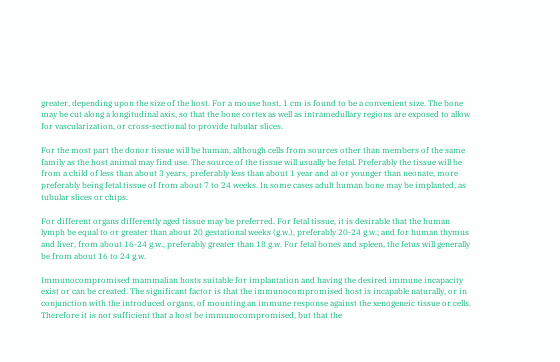greater, depending upon the size of the host. For a mouse host, 1 cm is found to be a convenient size. The bone may be cut along a longitudinal axis, so that the bone cortex as well as intramedullary regions are exposed to allow for vascularization, or cross-sectional to provide tubular slices.

For the most part the donor tissue will be human, although cells from sources other than members of the same family as the host animal may find use. The source of the tissue will usually be fetal. Preferably the tissue will be from a child of less than about 3 years, preferably less than about 1 year and at or younger than neonate, more preferably being fetal tissue of from about 7 to 24 weeks. In some cases adult human bone may be implanted, as tubular slices or chips.

For different organs differently aged tissue may be preferred. For fetal tissue, it is desirable that the human lymph be equal to or greater than about 20 gestational weeks (g.w.), preferably 20-24 g.w.; and for human thymus and liver, from about 16-24 g.w., preferably greater than 18 g.w. For fetal bones and spleen, the fetus will generally be from about 16 to 24 g.w.

Immunocompromised mammalian hosts suitable for implantation and having the desired immune incapacity exist or can be created. The significant factor is that the immunocompromised host is incapable naturally, or in conjunction with the introduced organs, of mounting an immune response against the xenogeneic tissue or cells. Therefore it is not sufficient that a host be immunocompromised, but that the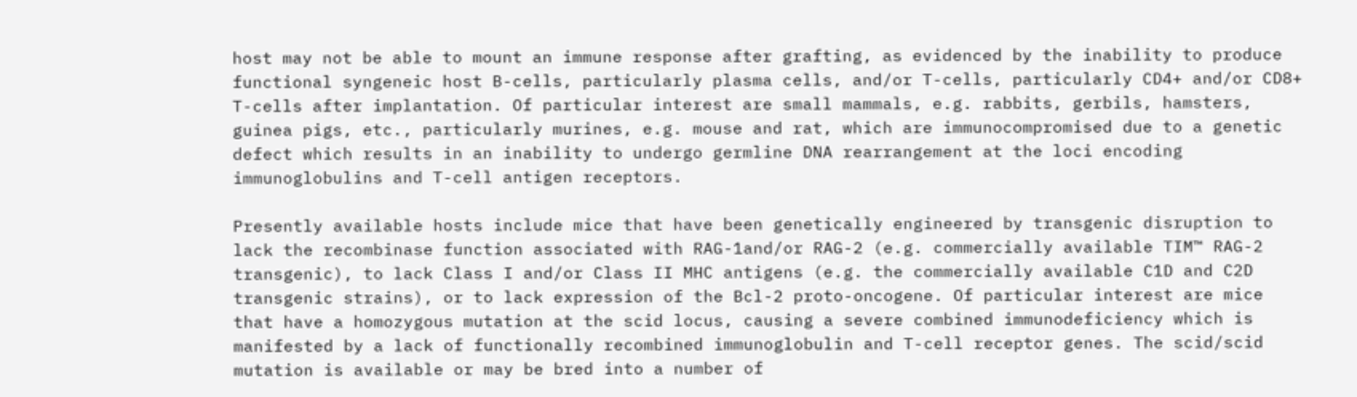host may not be able to mount an immune response after grafting, as evidenced by the inability to produce functional syngeneic host B-cells, particularly plasma cells, and/or T-cells, particularly CD4+ and/or CD8+ T-cells after implantation. Of particular interest are small mammals, e.g. rabbits, gerbils, hamsters, guinea pigs, etc., particularly murines, e.g. mouse and rat, which are immunocompromised due to a genetic defect which results in an inability to undergo germline DNA rearrangement at the loci encoding immunoglobulins and T-cell antigen receptors.

Presently available hosts include mice that have been genetically engineered by transgenic disruption to lack the recombinase function associated with RAG-1and/or RAG-2 (e.g. commercially available TIM™ RAG-2 transgenic), to lack Class I and/or Class II MHC antigens (e.g. the commercially available C1D and C2D transgenic strains), or to lack expression of the Bcl-2 proto-oncogene. Of particular interest are mice that have a homozygous mutation at the scid locus, causing a severe combined immunodeficiency which is manifested by a lack of functionally recombined immunoglobulin and T-cell receptor genes. The scid/scid mutation is available or may be bred into a number of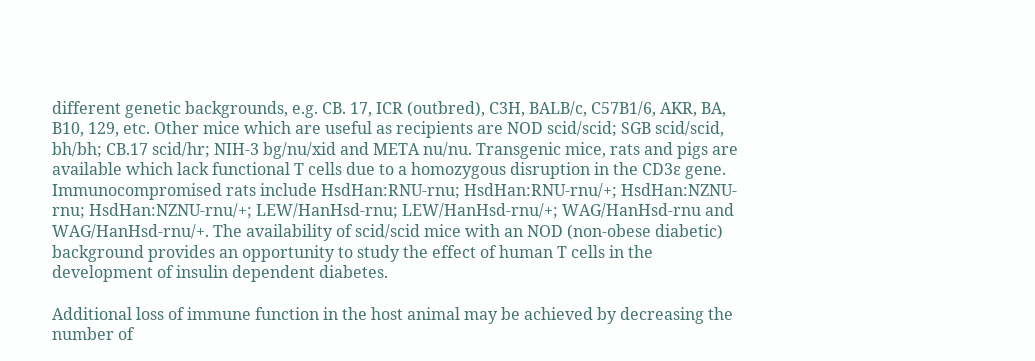different genetic backgrounds, e.g. CB. 17, ICR (outbred), C3H, BALB/c, C57B1/6, AKR, BA, B10, 129, etc. Other mice which are useful as recipients are NOD scid/scid; SGB scid/scid, bh/bh; CB.17 scid/hr; NIH-3 bg/nu/xid and META nu/nu. Transgenic mice, rats and pigs are available which lack functional T cells due to a homozygous disruption in the CD3ε gene. Immunocompromised rats include HsdHan:RNU-rnu; HsdHan:RNU-rnu/+; HsdHan:NZNU-rnu; HsdHan:NZNU-rnu/+; LEW/HanHsd-rnu; LEW/HanHsd-rnu/+; WAG/HanHsd-rnu and WAG/HanHsd-rnu/+. The availability of scid/scid mice with an NOD (non-obese diabetic) background provides an opportunity to study the effect of human T cells in the development of insulin dependent diabetes.

Additional loss of immune function in the host animal may be achieved by decreasing the number of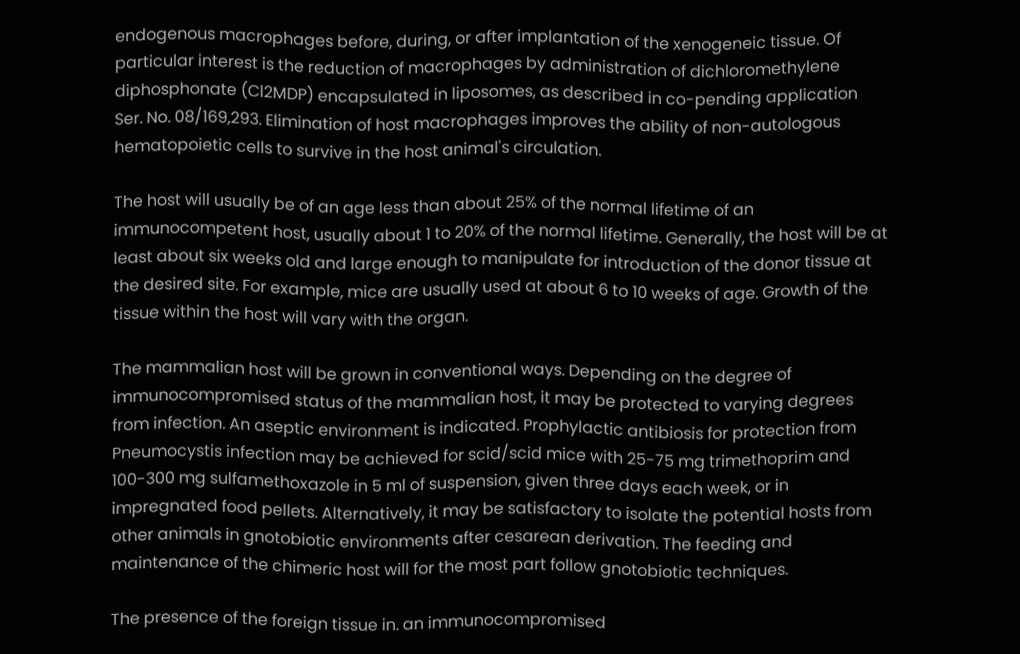endogenous macrophages before, during, or after implantation of the xenogeneic tissue. Of particular interest is the reduction of macrophages by administration of dichloromethylene diphosphonate (Cl2MDP) encapsulated in liposomes, as described in co-pending application Ser. No. 08/169,293. Elimination of host macrophages improves the ability of non-autologous hematopoietic cells to survive in the host animal's circulation.

The host will usually be of an age less than about 25% of the normal lifetime of an immunocompetent host, usually about 1 to 20% of the normal lifetime. Generally, the host will be at least about six weeks old and large enough to manipulate for introduction of the donor tissue at the desired site. For example, mice are usually used at about 6 to 10 weeks of age. Growth of the tissue within the host will vary with the organ.

The mammalian host will be grown in conventional ways. Depending on the degree of immunocompromised status of the mammalian host, it may be protected to varying degrees from infection. An aseptic environment is indicated. Prophylactic antibiosis for protection from Pneumocystis infection may be achieved for scid/scid mice with 25-75 mg trimethoprim and 100-300 mg sulfamethoxazole in 5 ml of suspension, given three days each week, or in impregnated food pellets. Alternatively, it may be satisfactory to isolate the potential hosts from other animals in gnotobiotic environments after cesarean derivation. The feeding and maintenance of the chimeric host will for the most part follow gnotobiotic techniques.

The presence of the foreign tissue in. an immunocompromised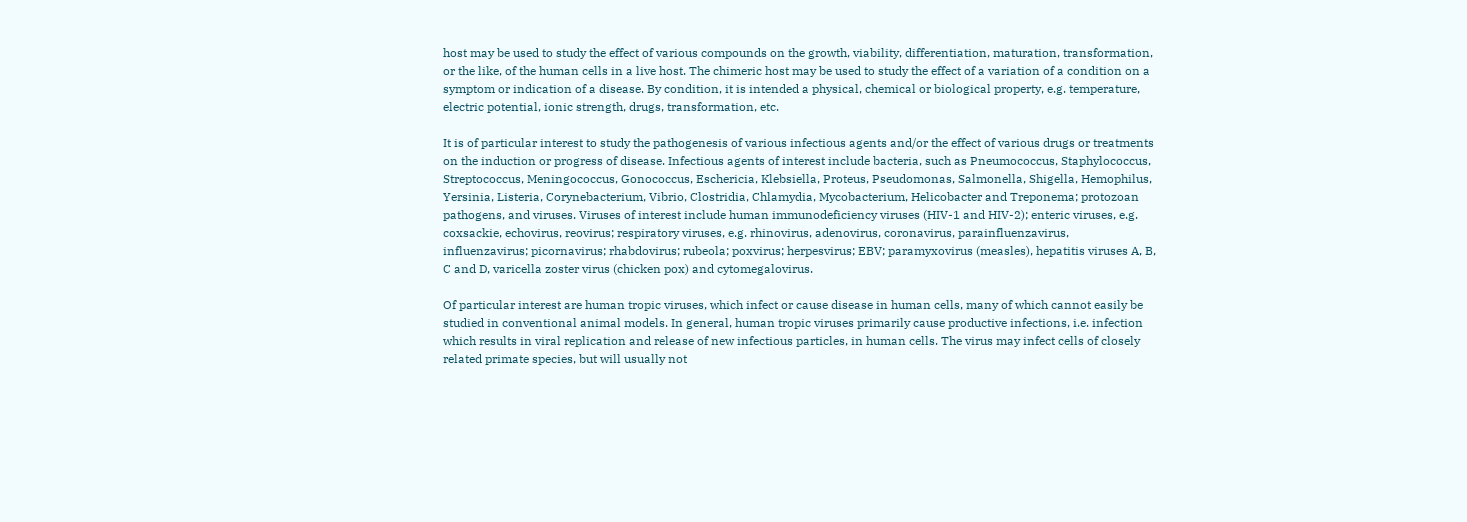host may be used to study the effect of various compounds on the growth, viability, differentiation, maturation, transformation, or the like, of the human cells in a live host. The chimeric host may be used to study the effect of a variation of a condition on a symptom or indication of a disease. By condition, it is intended a physical, chemical or biological property, e.g. temperature, electric potential, ionic strength, drugs, transformation, etc.

It is of particular interest to study the pathogenesis of various infectious agents and/or the effect of various drugs or treatments on the induction or progress of disease. Infectious agents of interest include bacteria, such as Pneumococcus, Staphylococcus, Streptococcus, Meningococcus, Gonococcus, Eschericia, Klebsiella, Proteus, Pseudomonas, Salmonella, Shigella, Hemophilus, Yersinia, Listeria, Corynebacterium, Vibrio, Clostridia, Chlamydia, Mycobacterium, Helicobacter and Treponema; protozoan pathogens, and viruses. Viruses of interest include human immunodeficiency viruses (HIV-1 and HIV-2); enteric viruses, e.g. coxsackie, echovirus, reovirus; respiratory viruses, e.g. rhinovirus, adenovirus, coronavirus, parainfluenzavirus, influenzavirus; picornavirus; rhabdovirus; rubeola; poxvirus; herpesvirus; EBV; paramyxovirus (measles), hepatitis viruses A, B, C and D, varicella zoster virus (chicken pox) and cytomegalovirus.

Of particular interest are human tropic viruses, which infect or cause disease in human cells, many of which cannot easily be studied in conventional animal models. In general, human tropic viruses primarily cause productive infections, i.e. infection which results in viral replication and release of new infectious particles, in human cells. The virus may infect cells of closely related primate species, but will usually not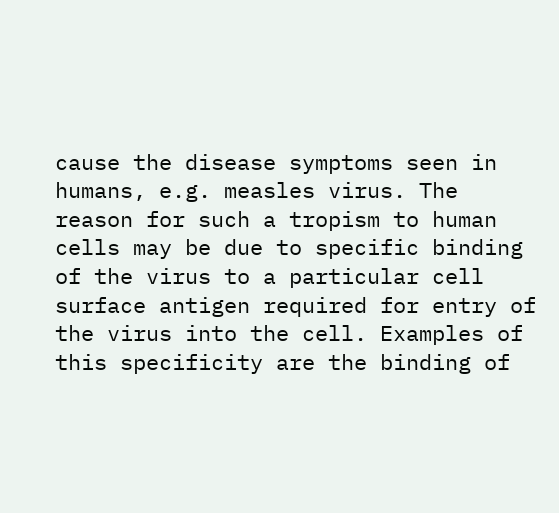cause the disease symptoms seen in humans, e.g. measles virus. The reason for such a tropism to human cells may be due to specific binding of the virus to a particular cell surface antigen required for entry of the virus into the cell. Examples of this specificity are the binding of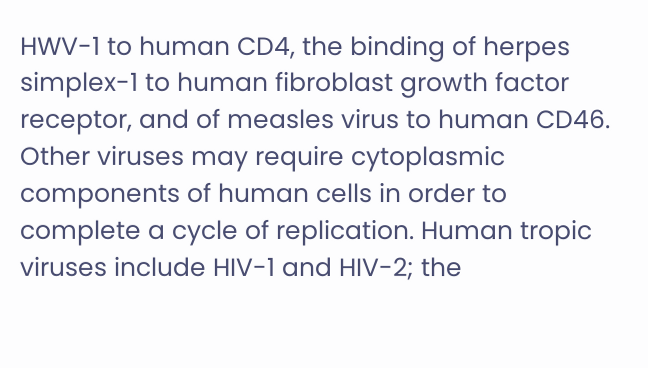HWV-1 to human CD4, the binding of herpes simplex-1 to human fibroblast growth factor receptor, and of measles virus to human CD46. Other viruses may require cytoplasmic components of human cells in order to complete a cycle of replication. Human tropic viruses include HIV-1 and HIV-2; the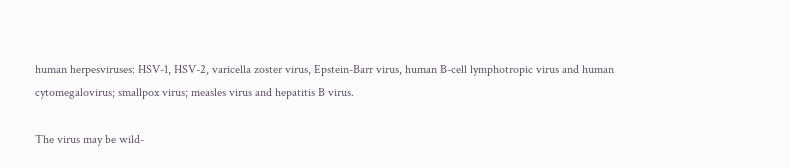human herpesviruses: HSV-1, HSV-2, varicella zoster virus, Epstein-Barr virus, human B-cell lymphotropic virus and human cytomegalovirus; smallpox virus; measles virus and hepatitis B virus.

The virus may be wild-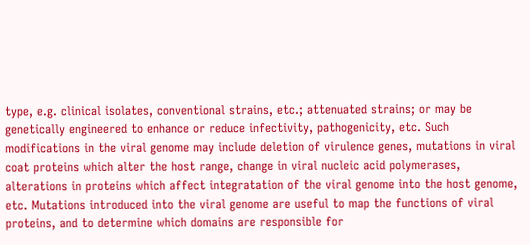type, e.g. clinical isolates, conventional strains, etc.; attenuated strains; or may be genetically engineered to enhance or reduce infectivity, pathogenicity, etc. Such modifications in the viral genome may include deletion of virulence genes, mutations in viral coat proteins which alter the host range, change in viral nucleic acid polymerases, alterations in proteins which affect integratation of the viral genome into the host genome, etc. Mutations introduced into the viral genome are useful to map the functions of viral proteins, and to determine which domains are responsible for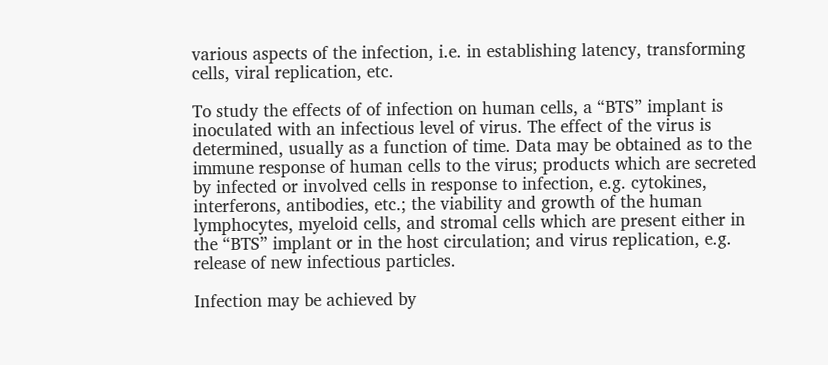various aspects of the infection, i.e. in establishing latency, transforming cells, viral replication, etc.

To study the effects of of infection on human cells, a “BTS” implant is inoculated with an infectious level of virus. The effect of the virus is determined, usually as a function of time. Data may be obtained as to the immune response of human cells to the virus; products which are secreted by infected or involved cells in response to infection, e.g. cytokines, interferons, antibodies, etc.; the viability and growth of the human lymphocytes, myeloid cells, and stromal cells which are present either in the “BTS” implant or in the host circulation; and virus replication, e.g. release of new infectious particles.

Infection may be achieved by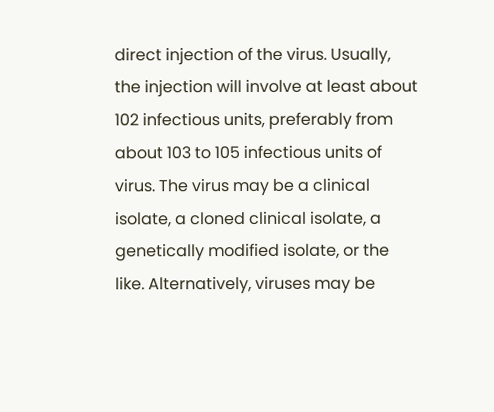direct injection of the virus. Usually, the injection will involve at least about 102 infectious units, preferably from about 103 to 105 infectious units of virus. The virus may be a clinical isolate, a cloned clinical isolate, a genetically modified isolate, or the like. Alternatively, viruses may be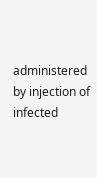administered by injection of infected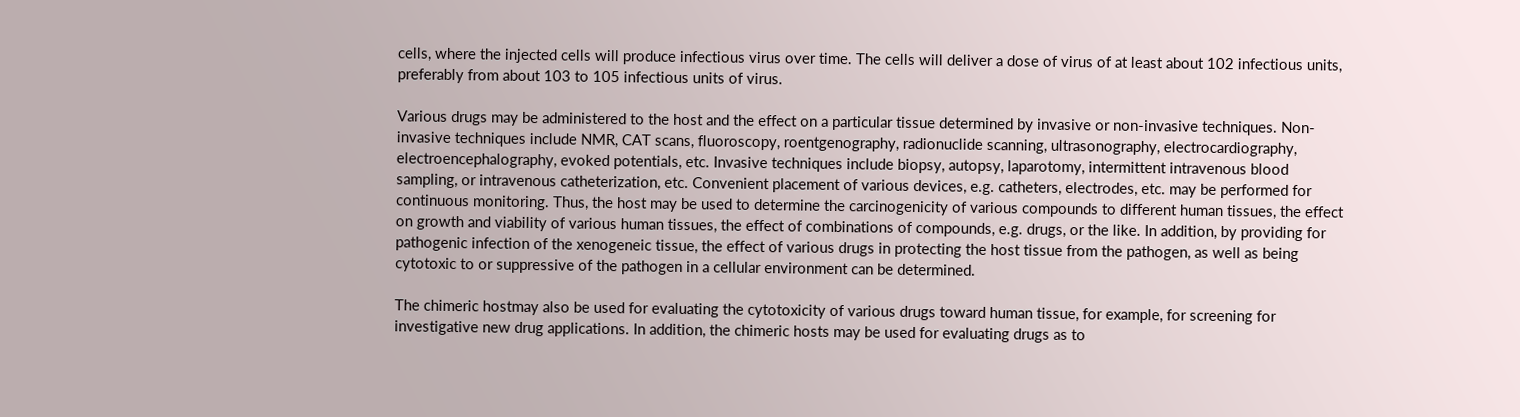cells, where the injected cells will produce infectious virus over time. The cells will deliver a dose of virus of at least about 102 infectious units, preferably from about 103 to 105 infectious units of virus.

Various drugs may be administered to the host and the effect on a particular tissue determined by invasive or non-invasive techniques. Non-invasive techniques include NMR, CAT scans, fluoroscopy, roentgenography, radionuclide scanning, ultrasonography, electrocardiography, electroencephalography, evoked potentials, etc. Invasive techniques include biopsy, autopsy, laparotomy, intermittent intravenous blood sampling, or intravenous catheterization, etc. Convenient placement of various devices, e.g. catheters, electrodes, etc. may be performed for continuous monitoring. Thus, the host may be used to determine the carcinogenicity of various compounds to different human tissues, the effect on growth and viability of various human tissues, the effect of combinations of compounds, e.g. drugs, or the like. In addition, by providing for pathogenic infection of the xenogeneic tissue, the effect of various drugs in protecting the host tissue from the pathogen, as well as being cytotoxic to or suppressive of the pathogen in a cellular environment can be determined.

The chimeric hostmay also be used for evaluating the cytotoxicity of various drugs toward human tissue, for example, for screening for investigative new drug applications. In addition, the chimeric hosts may be used for evaluating drugs as to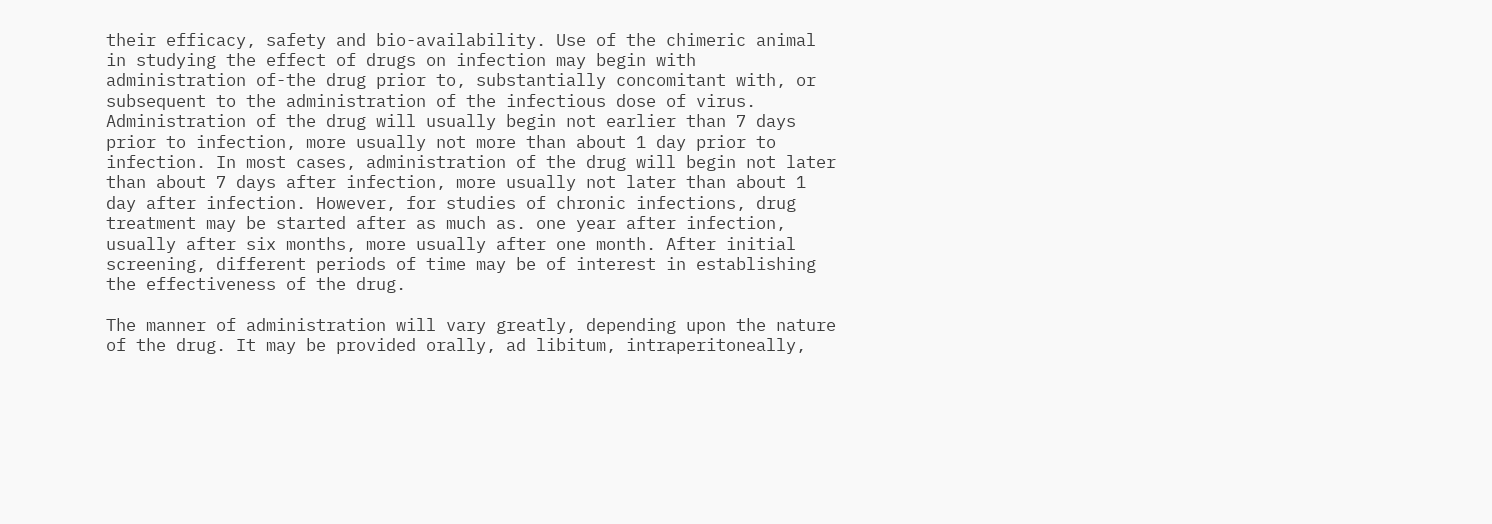their efficacy, safety and bio-availability. Use of the chimeric animal in studying the effect of drugs on infection may begin with administration of-the drug prior to, substantially concomitant with, or subsequent to the administration of the infectious dose of virus. Administration of the drug will usually begin not earlier than 7 days prior to infection, more usually not more than about 1 day prior to infection. In most cases, administration of the drug will begin not later than about 7 days after infection, more usually not later than about 1 day after infection. However, for studies of chronic infections, drug treatment may be started after as much as. one year after infection, usually after six months, more usually after one month. After initial screening, different periods of time may be of interest in establishing the effectiveness of the drug.

The manner of administration will vary greatly, depending upon the nature of the drug. It may be provided orally, ad libitum, intraperitoneally,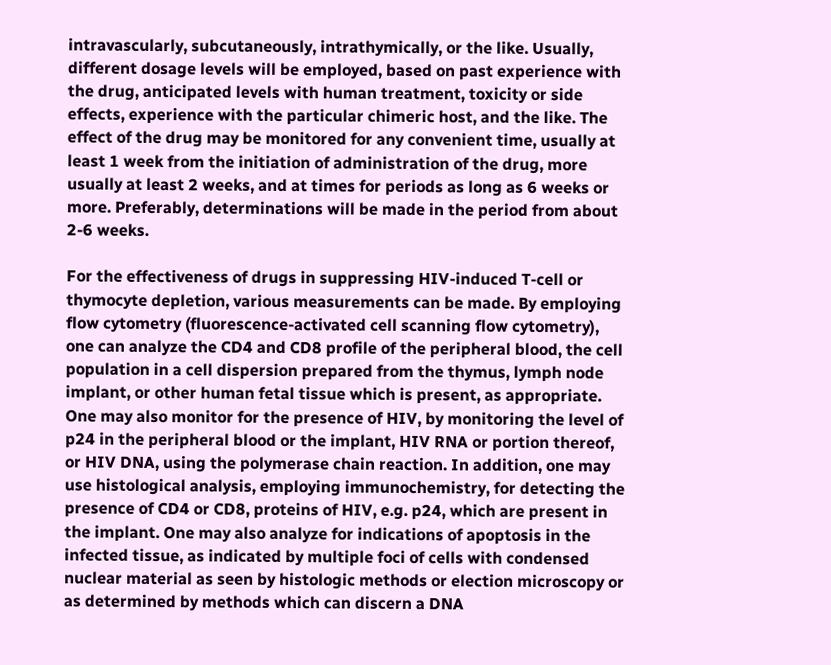intravascularly, subcutaneously, intrathymically, or the like. Usually, different dosage levels will be employed, based on past experience with the drug, anticipated levels with human treatment, toxicity or side effects, experience with the particular chimeric host, and the like. The effect of the drug may be monitored for any convenient time, usually at least 1 week from the initiation of administration of the drug, more usually at least 2 weeks, and at times for periods as long as 6 weeks or more. Preferably, determinations will be made in the period from about 2-6 weeks.

For the effectiveness of drugs in suppressing HIV-induced T-cell or thymocyte depletion, various measurements can be made. By employing flow cytometry (fluorescence-activated cell scanning flow cytometry), one can analyze the CD4 and CD8 profile of the peripheral blood, the cell population in a cell dispersion prepared from the thymus, lymph node implant, or other human fetal tissue which is present, as appropriate. One may also monitor for the presence of HIV, by monitoring the level of p24 in the peripheral blood or the implant, HIV RNA or portion thereof, or HIV DNA, using the polymerase chain reaction. In addition, one may use histological analysis, employing immunochemistry, for detecting the presence of CD4 or CD8, proteins of HIV, e.g. p24, which are present in the implant. One may also analyze for indications of apoptosis in the infected tissue, as indicated by multiple foci of cells with condensed nuclear material as seen by histologic methods or election microscopy or as determined by methods which can discern a DNA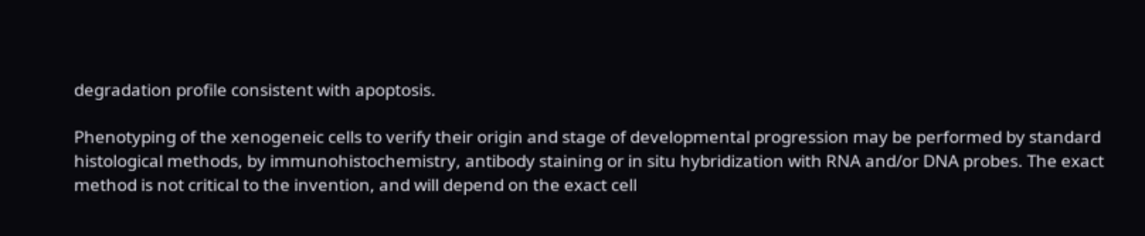degradation profile consistent with apoptosis.

Phenotyping of the xenogeneic cells to verify their origin and stage of developmental progression may be performed by standard histological methods, by immunohistochemistry, antibody staining or in situ hybridization with RNA and/or DNA probes. The exact method is not critical to the invention, and will depend on the exact cell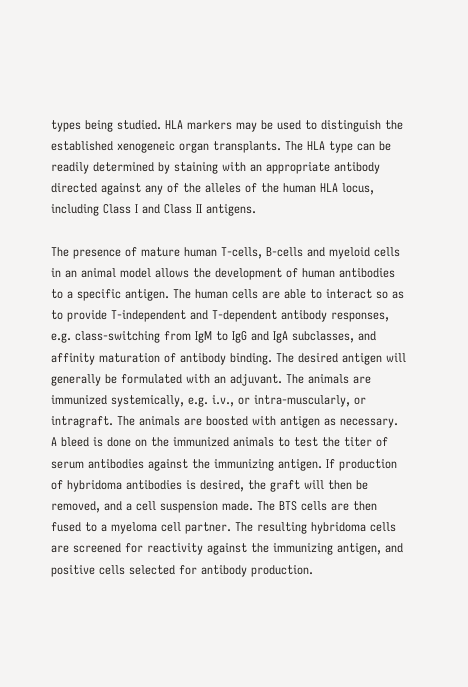types being studied. HLA markers may be used to distinguish the established xenogeneic organ transplants. The HLA type can be readily determined by staining with an appropriate antibody directed against any of the alleles of the human HLA locus, including Class I and Class II antigens.

The presence of mature human T-cells, B-cells and myeloid cells in an animal model allows the development of human antibodies to a specific antigen. The human cells are able to interact so as to provide T-independent and T-dependent antibody responses, e.g. class-switching from IgM to IgG and IgA subclasses, and affinity maturation of antibody binding. The desired antigen will generally be formulated with an adjuvant. The animals are immunized systemically, e.g. i.v., or intra-muscularly, or intragraft. The animals are boosted with antigen as necessary. A bleed is done on the immunized animals to test the titer of serum antibodies against the immunizing antigen. If production of hybridoma antibodies is desired, the graft will then be removed, and a cell suspension made. The BTS cells are then fused to a myeloma cell partner. The resulting hybridoma cells are screened for reactivity against the immunizing antigen, and positive cells selected for antibody production.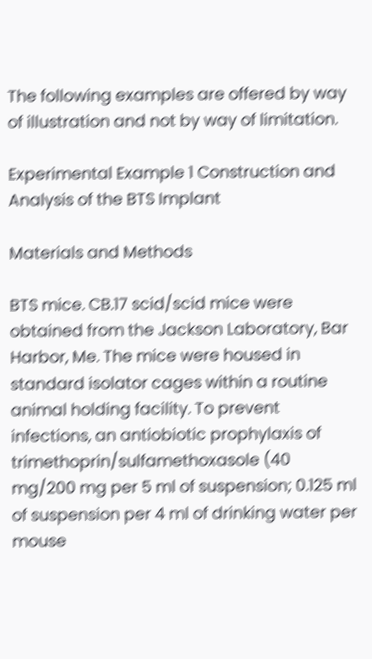The following examples are offered by way of illustration and not by way of limitation.

Experimental Example 1 Construction and Analysis of the BTS Implant

Materials and Methods

BTS mice. CB.17 scid/scid mice were obtained from the Jackson Laboratory, Bar Harbor, Me. The mice were housed in standard isolator cages within a routine animal holding facility. To prevent infections, an antiobiotic prophylaxis of trimethoprin/sulfamethoxasole (40 mg/200 mg per 5 ml of suspension; 0.125 ml of suspension per 4 ml of drinking water per mouse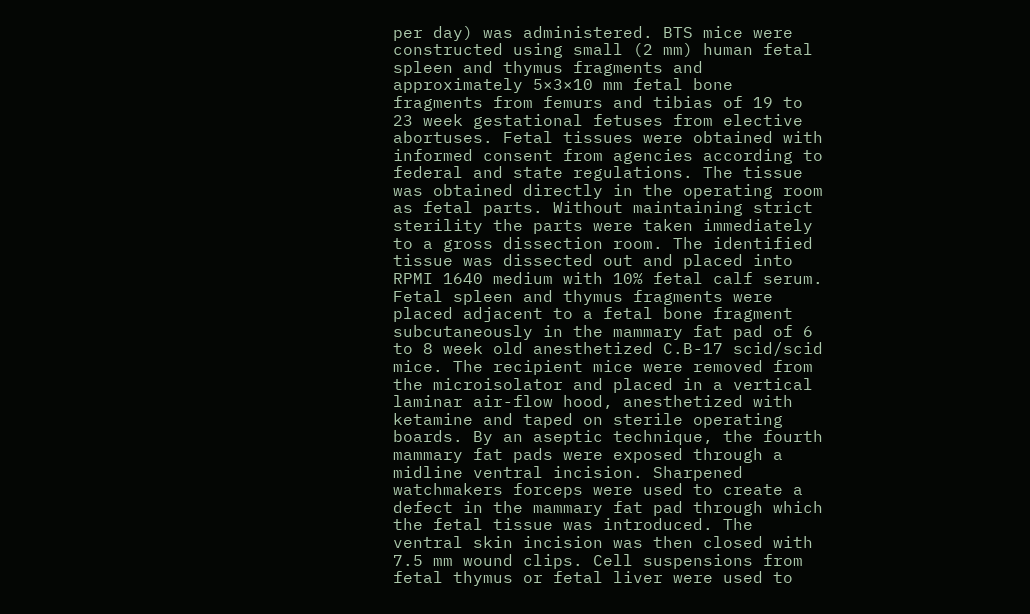per day) was administered. BTS mice were constructed using small (2 mm) human fetal spleen and thymus fragments and approximately 5×3×10 mm fetal bone fragments from femurs and tibias of 19 to 23 week gestational fetuses from elective abortuses. Fetal tissues were obtained with informed consent from agencies according to federal and state regulations. The tissue was obtained directly in the operating room as fetal parts. Without maintaining strict sterility the parts were taken immediately to a gross dissection room. The identified tissue was dissected out and placed into RPMI 1640 medium with 10% fetal calf serum. Fetal spleen and thymus fragments were placed adjacent to a fetal bone fragment subcutaneously in the mammary fat pad of 6 to 8 week old anesthetized C.B-17 scid/scid mice. The recipient mice were removed from the microisolator and placed in a vertical laminar air-flow hood, anesthetized with ketamine and taped on sterile operating boards. By an aseptic technique, the fourth mammary fat pads were exposed through a midline ventral incision. Sharpened watchmakers forceps were used to create a defect in the mammary fat pad through which the fetal tissue was introduced. The ventral skin incision was then closed with 7.5 mm wound clips. Cell suspensions from fetal thymus or fetal liver were used to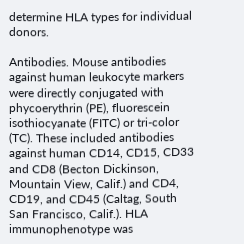determine HLA types for individual donors.

Antibodies. Mouse antibodies against human leukocyte markers were directly conjugated with phycoerythrin (PE), fluorescein isothiocyanate (FITC) or tri-color (TC). These included antibodies against human CD14, CD15, CD33 and CD8 (Becton Dickinson, Mountain View, Calif.) and CD4, CD19, and CD45 (Caltag, South San Francisco, Calif.). HLA immunophenotype was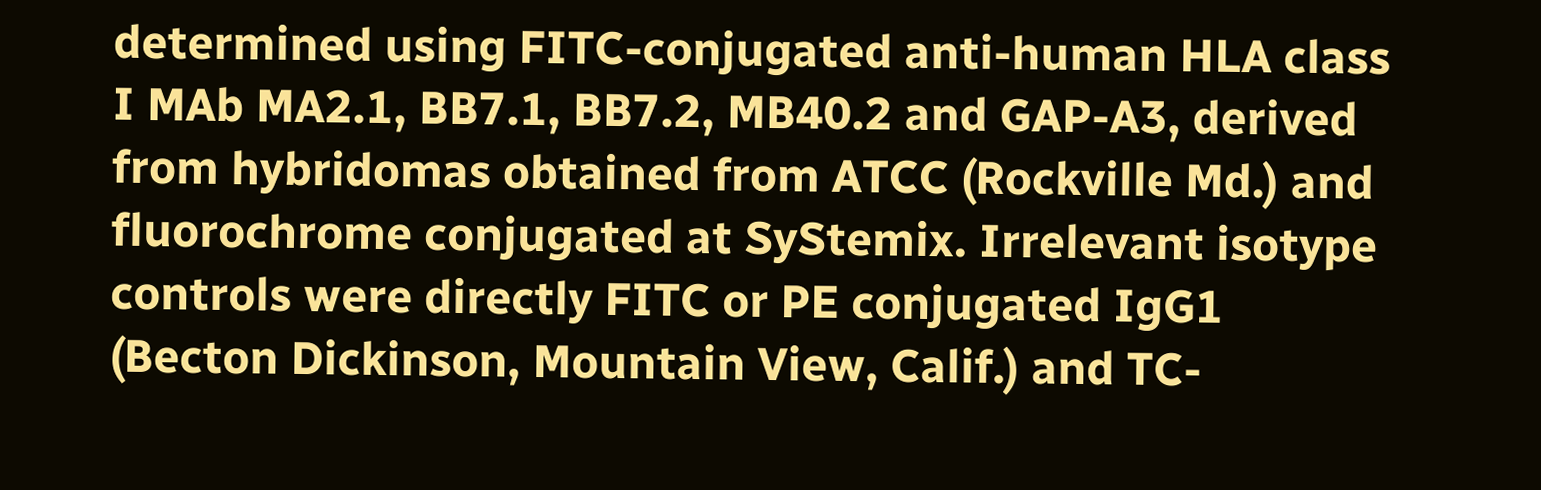determined using FITC-conjugated anti-human HLA class I MAb MA2.1, BB7.1, BB7.2, MB40.2 and GAP-A3, derived from hybridomas obtained from ATCC (Rockville Md.) and fluorochrome conjugated at SyStemix. Irrelevant isotype controls were directly FITC or PE conjugated IgG1 (Becton Dickinson, Mountain View, Calif.) and TC-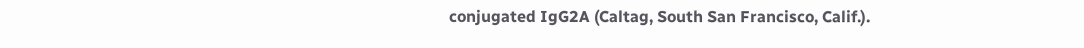conjugated IgG2A (Caltag, South San Francisco, Calif.).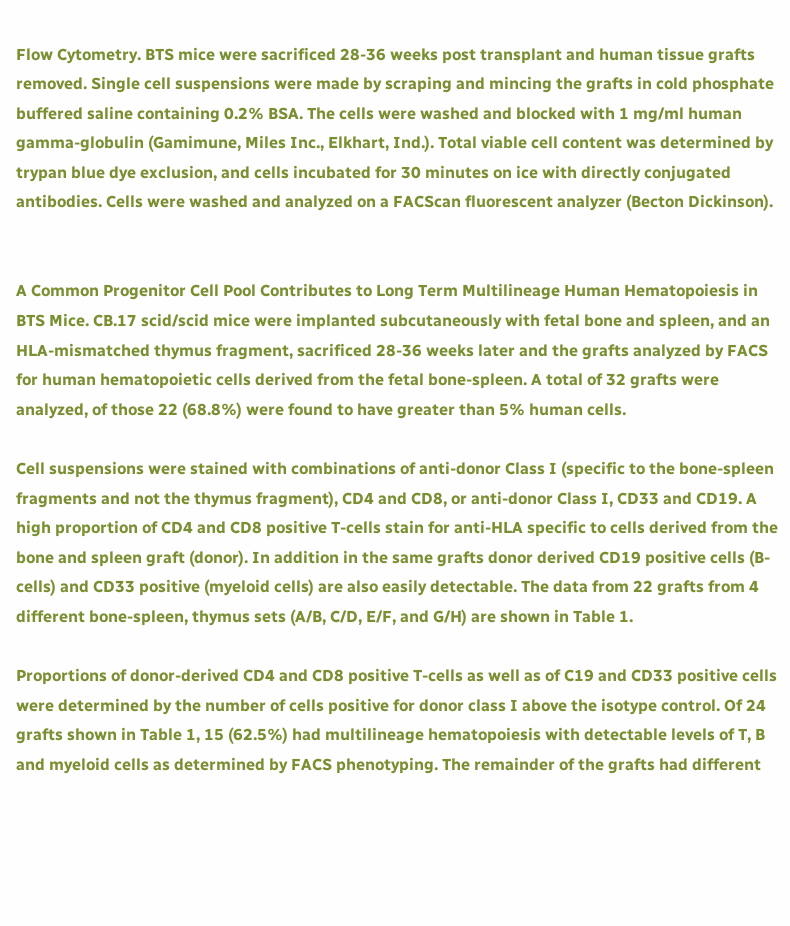Flow Cytometry. BTS mice were sacrificed 28-36 weeks post transplant and human tissue grafts removed. Single cell suspensions were made by scraping and mincing the grafts in cold phosphate buffered saline containing 0.2% BSA. The cells were washed and blocked with 1 mg/ml human gamma-globulin (Gamimune, Miles Inc., Elkhart, Ind.). Total viable cell content was determined by trypan blue dye exclusion, and cells incubated for 30 minutes on ice with directly conjugated antibodies. Cells were washed and analyzed on a FACScan fluorescent analyzer (Becton Dickinson).


A Common Progenitor Cell Pool Contributes to Long Term Multilineage Human Hematopoiesis in BTS Mice. CB.17 scid/scid mice were implanted subcutaneously with fetal bone and spleen, and an HLA-mismatched thymus fragment, sacrificed 28-36 weeks later and the grafts analyzed by FACS for human hematopoietic cells derived from the fetal bone-spleen. A total of 32 grafts were analyzed, of those 22 (68.8%) were found to have greater than 5% human cells.

Cell suspensions were stained with combinations of anti-donor Class I (specific to the bone-spleen fragments and not the thymus fragment), CD4 and CD8, or anti-donor Class I, CD33 and CD19. A high proportion of CD4 and CD8 positive T-cells stain for anti-HLA specific to cells derived from the bone and spleen graft (donor). In addition in the same grafts donor derived CD19 positive cells (B-cells) and CD33 positive (myeloid cells) are also easily detectable. The data from 22 grafts from 4 different bone-spleen, thymus sets (A/B, C/D, E/F, and G/H) are shown in Table 1.

Proportions of donor-derived CD4 and CD8 positive T-cells as well as of C19 and CD33 positive cells were determined by the number of cells positive for donor class I above the isotype control. Of 24 grafts shown in Table 1, 15 (62.5%) had multilineage hematopoiesis with detectable levels of T, B and myeloid cells as determined by FACS phenotyping. The remainder of the grafts had different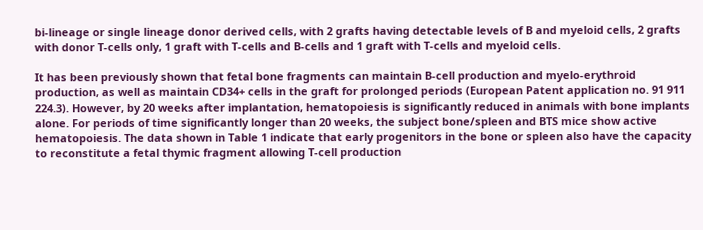bi-lineage or single lineage donor derived cells, with 2 grafts having detectable levels of B and myeloid cells, 2 grafts with donor T-cells only, 1 graft with T-cells and B-cells and 1 graft with T-cells and myeloid cells.

It has been previously shown that fetal bone fragments can maintain B-cell production and myelo-erythroid production, as well as maintain CD34+ cells in the graft for prolonged periods (European Patent application no. 91 911 224.3). However, by 20 weeks after implantation, hematopoiesis is significantly reduced in animals with bone implants alone. For periods of time significantly longer than 20 weeks, the subject bone/spleen and BTS mice show active hematopoiesis. The data shown in Table 1 indicate that early progenitors in the bone or spleen also have the capacity to reconstitute a fetal thymic fragment allowing T-cell production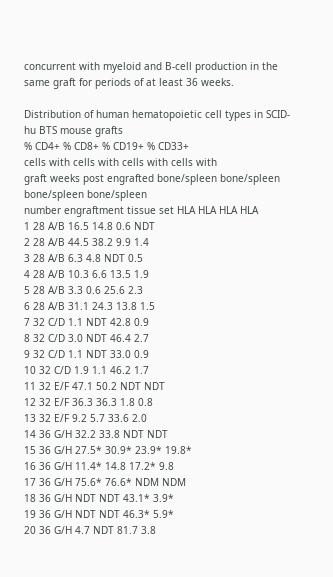concurrent with myeloid and B-cell production in the same graft for periods of at least 36 weeks.

Distribution of human hematopoietic cell types in SCID-hu BTS mouse grafts
% CD4+ % CD8+ % CD19+ % CD33+
cells with cells with cells with cells with
graft weeks post engrafted bone/spleen bone/spleen bone/spleen bone/spleen
number engraftment tissue set HLA HLA HLA HLA
1 28 A/B 16.5 14.8 0.6 NDT
2 28 A/B 44.5 38.2 9.9 1.4
3 28 A/B 6.3 4.8 NDT 0.5
4 28 A/B 10.3 6.6 13.5 1.9
5 28 A/B 3.3 0.6 25.6 2.3
6 28 A/B 31.1 24.3 13.8 1.5
7 32 C/D 1.1 NDT 42.8 0.9
8 32 C/D 3.0 NDT 46.4 2.7
9 32 C/D 1.1 NDT 33.0 0.9
10 32 C/D 1.9 1.1 46.2 1.7
11 32 E/F 47.1 50.2 NDT NDT
12 32 E/F 36.3 36.3 1.8 0.8
13 32 E/F 9.2 5.7 33.6 2.0
14 36 G/H 32.2 33.8 NDT NDT
15 36 G/H 27.5* 30.9* 23.9* 19.8*
16 36 G/H 11.4* 14.8 17.2* 9.8
17 36 G/H 75.6* 76.6* NDM NDM
18 36 G/H NDT NDT 43.1* 3.9*
19 36 G/H NDT NDT 46.3* 5.9*
20 36 G/H 4.7 NDT 81.7 3.8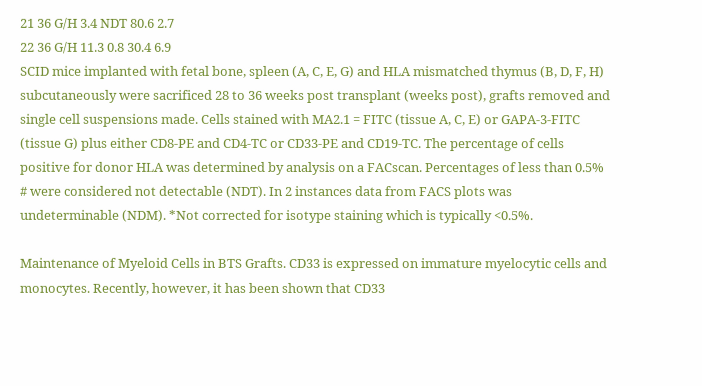21 36 G/H 3.4 NDT 80.6 2.7
22 36 G/H 11.3 0.8 30.4 6.9
SCID mice implanted with fetal bone, spleen (A, C, E, G) and HLA mismatched thymus (B, D, F, H) subcutaneously were sacrificed 28 to 36 weeks post transplant (weeks post), grafts removed and single cell suspensions made. Cells stained with MA2.1 = FITC (tissue A, C, E) or GAPA-3-FITC (tissue G) plus either CD8-PE and CD4-TC or CD33-PE and CD19-TC. The percentage of cells positive for donor HLA was determined by analysis on a FACscan. Percentages of less than 0.5%
# were considered not detectable (NDT). In 2 instances data from FACS plots was undeterminable (NDM). *Not corrected for isotype staining which is typically <0.5%.

Maintenance of Myeloid Cells in BTS Grafts. CD33 is expressed on immature myelocytic cells and monocytes. Recently, however, it has been shown that CD33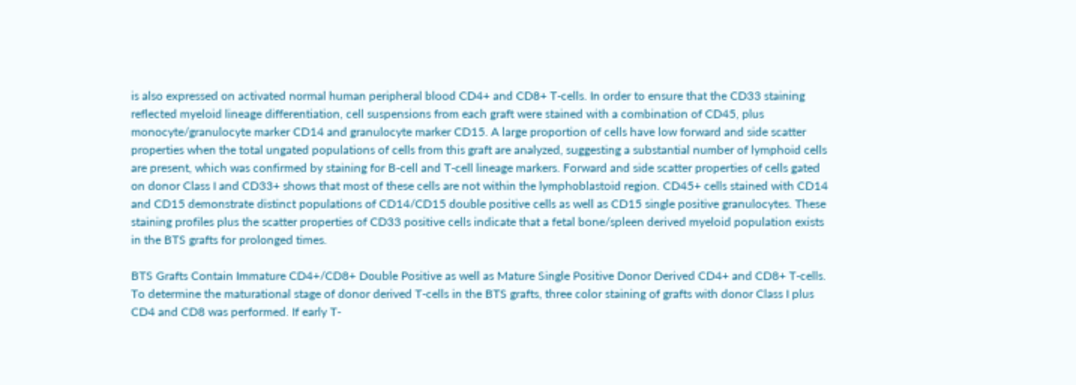is also expressed on activated normal human peripheral blood CD4+ and CD8+ T-cells. In order to ensure that the CD33 staining reflected myeloid lineage differentiation, cell suspensions from each graft were stained with a combination of CD45, plus monocyte/granulocyte marker CD14 and granulocyte marker CD15. A large proportion of cells have low forward and side scatter properties when the total ungated populations of cells from this graft are analyzed, suggesting a substantial number of lymphoid cells are present, which was confirmed by staining for B-cell and T-cell lineage markers. Forward and side scatter properties of cells gated on donor Class I and CD33+ shows that most of these cells are not within the lymphoblastoid region. CD45+ cells stained with CD14 and CD15 demonstrate distinct populations of CD14/CD15 double positive cells as well as CD15 single positive granulocytes. These staining profiles plus the scatter properties of CD33 positive cells indicate that a fetal bone/spleen derived myeloid population exists in the BTS grafts for prolonged times.

BTS Grafts Contain Immature CD4+/CD8+ Double Positive as well as Mature Single Positive Donor Derived CD4+ and CD8+ T-cells. To determine the maturational stage of donor derived T-cells in the BTS grafts, three color staining of grafts with donor Class I plus CD4 and CD8 was performed. If early T-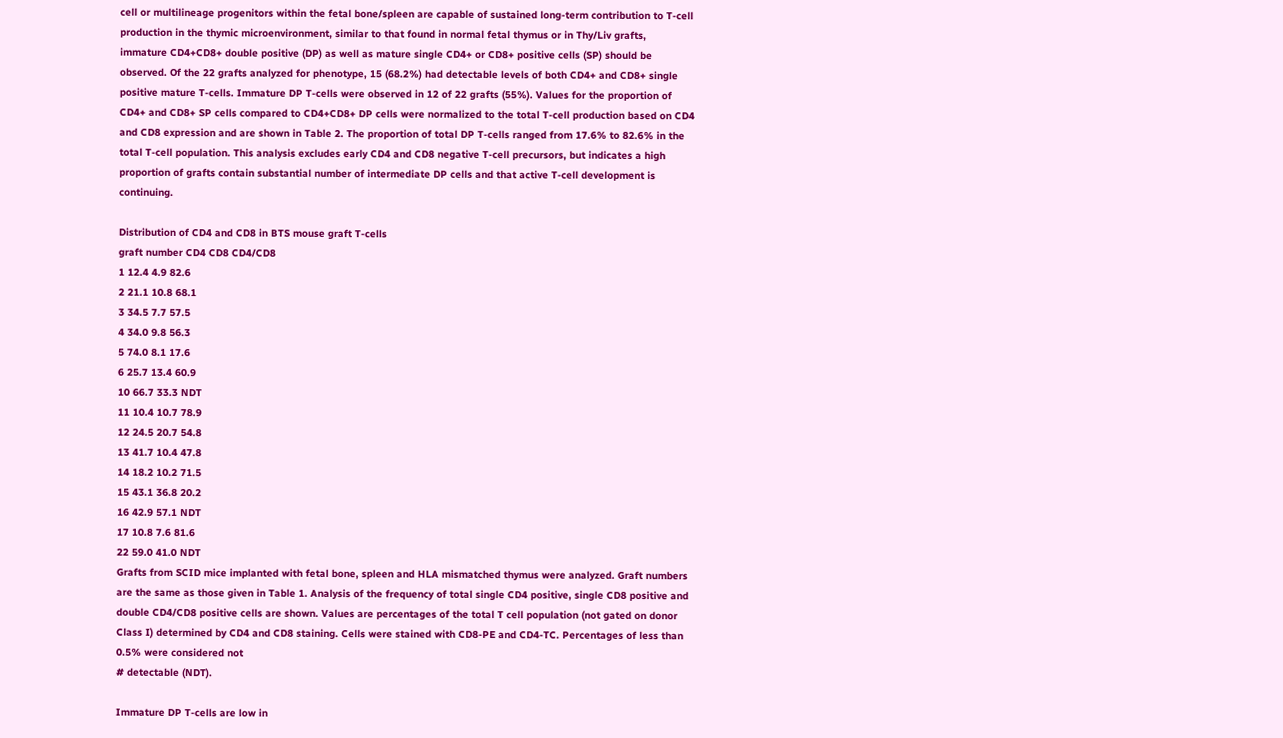cell or multilineage progenitors within the fetal bone/spleen are capable of sustained long-term contribution to T-cell production in the thymic microenvironment, similar to that found in normal fetal thymus or in Thy/Liv grafts, immature CD4+CD8+ double positive (DP) as well as mature single CD4+ or CD8+ positive cells (SP) should be observed. Of the 22 grafts analyzed for phenotype, 15 (68.2%) had detectable levels of both CD4+ and CD8+ single positive mature T-cells. Immature DP T-cells were observed in 12 of 22 grafts (55%). Values for the proportion of CD4+ and CD8+ SP cells compared to CD4+CD8+ DP cells were normalized to the total T-cell production based on CD4 and CD8 expression and are shown in Table 2. The proportion of total DP T-cells ranged from 17.6% to 82.6% in the total T-cell population. This analysis excludes early CD4 and CD8 negative T-cell precursors, but indicates a high proportion of grafts contain substantial number of intermediate DP cells and that active T-cell development is continuing.

Distribution of CD4 and CD8 in BTS mouse graft T-cells
graft number CD4 CD8 CD4/CD8
1 12.4 4.9 82.6
2 21.1 10.8 68.1
3 34.5 7.7 57.5
4 34.0 9.8 56.3
5 74.0 8.1 17.6
6 25.7 13.4 60.9
10 66.7 33.3 NDT
11 10.4 10.7 78.9
12 24.5 20.7 54.8
13 41.7 10.4 47.8
14 18.2 10.2 71.5
15 43.1 36.8 20.2
16 42.9 57.1 NDT
17 10.8 7.6 81.6
22 59.0 41.0 NDT
Grafts from SCID mice implanted with fetal bone, spleen and HLA mismatched thymus were analyzed. Graft numbers are the same as those given in Table 1. Analysis of the frequency of total single CD4 positive, single CD8 positive and double CD4/CD8 positive cells are shown. Values are percentages of the total T cell population (not gated on donor Class I) determined by CD4 and CD8 staining. Cells were stained with CD8-PE and CD4-TC. Percentages of less than 0.5% were considered not
# detectable (NDT).

Immature DP T-cells are low in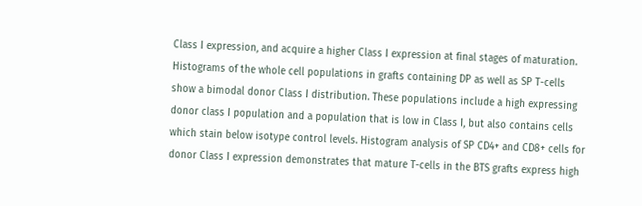Class I expression, and acquire a higher Class I expression at final stages of maturation. Histograms of the whole cell populations in grafts containing DP as well as SP T-cells show a bimodal donor Class I distribution. These populations include a high expressing donor class I population and a population that is low in Class I, but also contains cells which stain below isotype control levels. Histogram analysis of SP CD4+ and CD8+ cells for donor Class I expression demonstrates that mature T-cells in the BTS grafts express high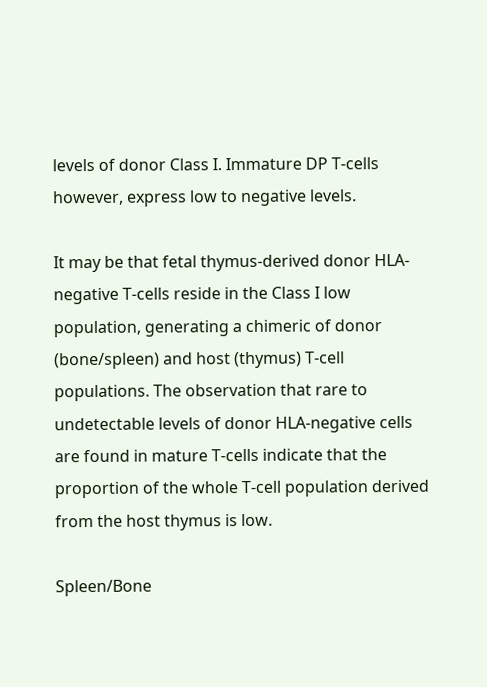levels of donor Class I. Immature DP T-cells however, express low to negative levels.

It may be that fetal thymus-derived donor HLA-negative T-cells reside in the Class I low population, generating a chimeric of donor (bone/spleen) and host (thymus) T-cell populations. The observation that rare to undetectable levels of donor HLA-negative cells are found in mature T-cells indicate that the proportion of the whole T-cell population derived from the host thymus is low.

Spleen/Bone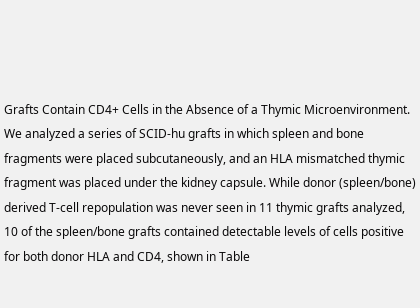Grafts Contain CD4+ Cells in the Absence of a Thymic Microenvironment. We analyzed a series of SCID-hu grafts in which spleen and bone fragments were placed subcutaneously, and an HLA mismatched thymic fragment was placed under the kidney capsule. While donor (spleen/bone) derived T-cell repopulation was never seen in 11 thymic grafts analyzed, 10 of the spleen/bone grafts contained detectable levels of cells positive for both donor HLA and CD4, shown in Table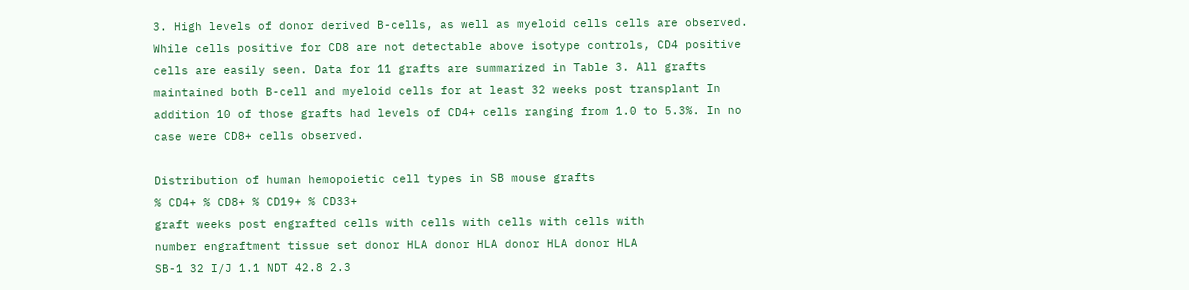3. High levels of donor derived B-cells, as well as myeloid cells cells are observed. While cells positive for CD8 are not detectable above isotype controls, CD4 positive cells are easily seen. Data for 11 grafts are summarized in Table 3. All grafts maintained both B-cell and myeloid cells for at least 32 weeks post transplant In addition 10 of those grafts had levels of CD4+ cells ranging from 1.0 to 5.3%. In no case were CD8+ cells observed.

Distribution of human hemopoietic cell types in SB mouse grafts
% CD4+ % CD8+ % CD19+ % CD33+
graft weeks post engrafted cells with cells with cells with cells with
number engraftment tissue set donor HLA donor HLA donor HLA donor HLA
SB-1 32 I/J 1.1 NDT 42.8 2.3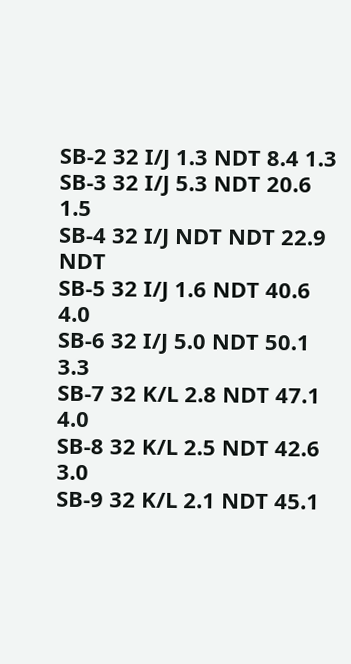SB-2 32 I/J 1.3 NDT 8.4 1.3
SB-3 32 I/J 5.3 NDT 20.6 1.5
SB-4 32 I/J NDT NDT 22.9 NDT
SB-5 32 I/J 1.6 NDT 40.6 4.0
SB-6 32 I/J 5.0 NDT 50.1 3.3
SB-7 32 K/L 2.8 NDT 47.1 4.0
SB-8 32 K/L 2.5 NDT 42.6 3.0
SB-9 32 K/L 2.1 NDT 45.1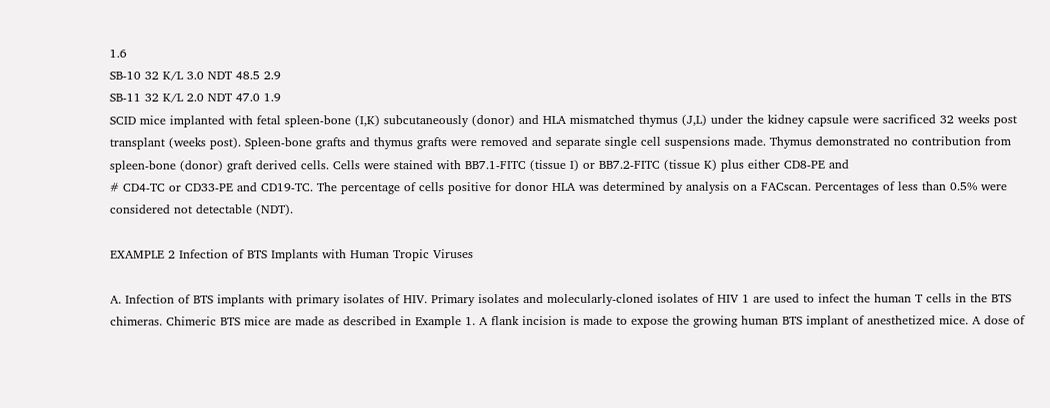1.6
SB-10 32 K/L 3.0 NDT 48.5 2.9
SB-11 32 K/L 2.0 NDT 47.0 1.9
SCID mice implanted with fetal spleen-bone (I,K) subcutaneously (donor) and HLA mismatched thymus (J,L) under the kidney capsule were sacrificed 32 weeks post transplant (weeks post). Spleen-bone grafts and thymus grafts were removed and separate single cell suspensions made. Thymus demonstrated no contribution from spleen-bone (donor) graft derived cells. Cells were stained with BB7.1-FITC (tissue I) or BB7.2-FITC (tissue K) plus either CD8-PE and
# CD4-TC or CD33-PE and CD19-TC. The percentage of cells positive for donor HLA was determined by analysis on a FACscan. Percentages of less than 0.5% were considered not detectable (NDT).

EXAMPLE 2 Infection of BTS Implants with Human Tropic Viruses

A. Infection of BTS implants with primary isolates of HIV. Primary isolates and molecularly-cloned isolates of HIV 1 are used to infect the human T cells in the BTS chimeras. Chimeric BTS mice are made as described in Example 1. A flank incision is made to expose the growing human BTS implant of anesthetized mice. A dose of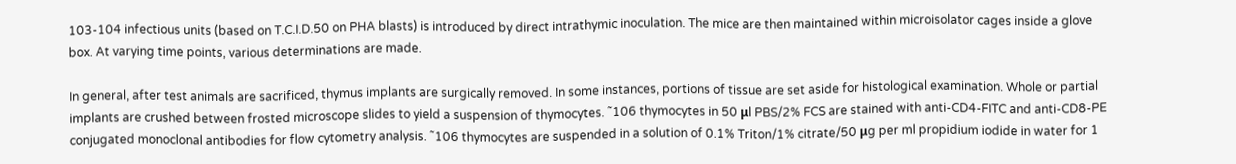103-104 infectious units (based on T.C.I.D.50 on PHA blasts) is introduced by direct intrathymic inoculation. The mice are then maintained within microisolator cages inside a glove box. At varying time points, various determinations are made.

In general, after test animals are sacrificed, thymus implants are surgically removed. In some instances, portions of tissue are set aside for histological examination. Whole or partial implants are crushed between frosted microscope slides to yield a suspension of thymocytes. ˜106 thymocytes in 50 μl PBS/2% FCS are stained with anti-CD4-FITC and anti-CD8-PE conjugated monoclonal antibodies for flow cytometry analysis. ˜106 thymocytes are suspended in a solution of 0.1% Triton/1% citrate/50 μg per ml propidium iodide in water for 1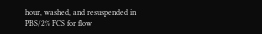hour, washed, and resuspended in PBS/2% FCS for flow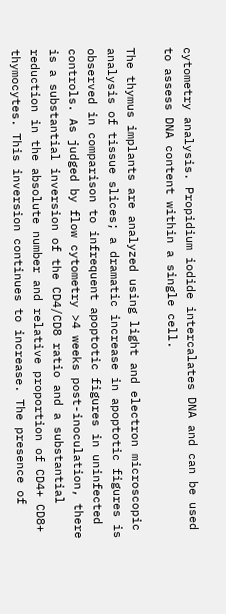cytometry analysis. Propidium iodide intercalates DNA and can be used to assess DNA content within a single cell.

The thymus implants are analyzed using light and electron microscopic analysis of tissue slices; a dramatic increase in apoptotic figures is observed in comparison to infrequent apoptotic figures in uninfected controls. As judged by flow cytometry >4 weeks post-inoculation, there is a substantial inversion of the CD4/CD8 ratio and a substantial reduction in the absolute number and relative proportion of CD4+ CD8+ thymocytes. This inversion continues to increase. The presence of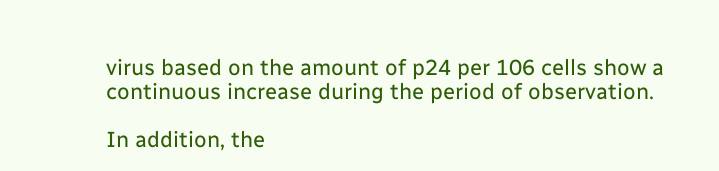virus based on the amount of p24 per 106 cells show a continuous increase during the period of observation.

In addition, the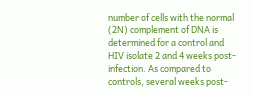number of cells with the normal (2N) complement of DNA is determined for a control and HIV isolate 2 and 4 weeks post-infection. As compared to controls, several weeks post-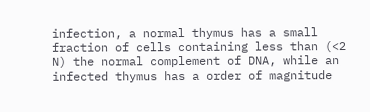infection, a normal thymus has a small fraction of cells containing less than (<2 N) the normal complement of DNA, while an infected thymus has a order of magnitude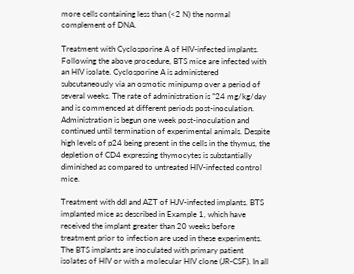more cells containing less than (<2 N) the normal complement of DNA.

Treatment with Cyclosporine A of HIV-infected implants. Following the above procedure, BTS mice are infected with an HIV isolate. Cyclosporine A is administered subcutaneously via an osmotic minipump over a period of several weeks. The rate of administration is ˜24 mg/kg/day and is commenced at different periods post-inoculation. Administration is begun one week post-inoculation and continued until termination of experimental animals. Despite high levels of p24 being present in the cells in the thymus, the depletion of CD4 expressing thymocytes is substantially diminished as compared to untreated HIV-infected control mice.

Treatment with ddI and AZT of HJV-infected implants. BTS implanted mice as described in Example 1, which have received the implant greater than 20 weeks before treatment prior to infection are used in these experiments. The BTS implants are inoculated with primary patient isolates of HIV or with a molecular HIV clone (JR-CSF). In all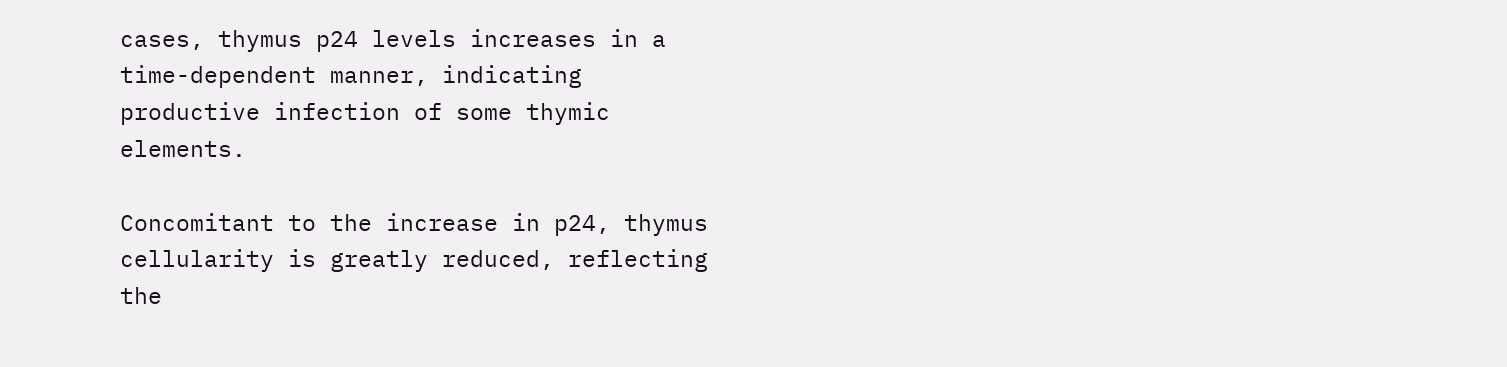cases, thymus p24 levels increases in a time-dependent manner, indicating productive infection of some thymic elements.

Concomitant to the increase in p24, thymus cellularity is greatly reduced, reflecting the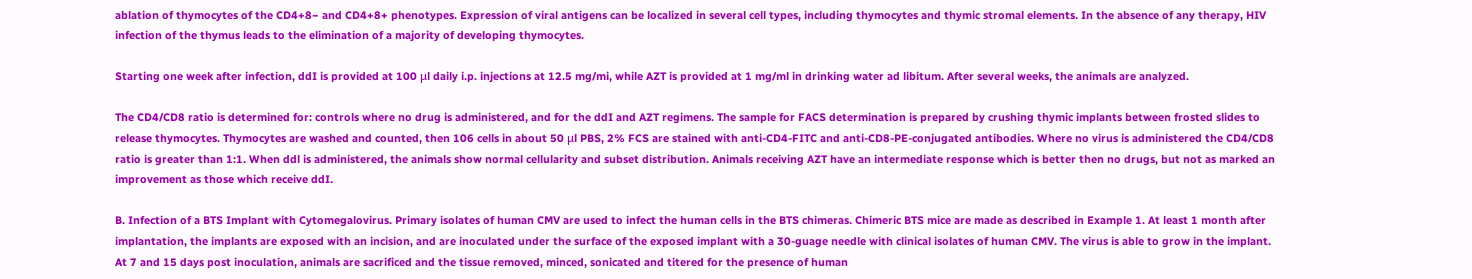ablation of thymocytes of the CD4+8− and CD4+8+ phenotypes. Expression of viral antigens can be localized in several cell types, including thymocytes and thymic stromal elements. In the absence of any therapy, HIV infection of the thymus leads to the elimination of a majority of developing thymocytes.

Starting one week after infection, ddI is provided at 100 μl daily i.p. injections at 12.5 mg/mi, while AZT is provided at 1 mg/ml in drinking water ad libitum. After several weeks, the animals are analyzed.

The CD4/CD8 ratio is determined for: controls where no drug is administered, and for the ddI and AZT regimens. The sample for FACS determination is prepared by crushing thymic implants between frosted slides to release thymocytes. Thymocytes are washed and counted, then 106 cells in about 50 μl PBS, 2% FCS are stained with anti-CD4-FITC and anti-CD8-PE-conjugated antibodies. Where no virus is administered the CD4/CD8 ratio is greater than 1:1. When ddl is administered, the animals show normal cellularity and subset distribution. Animals receiving AZT have an intermediate response which is better then no drugs, but not as marked an improvement as those which receive ddI.

B. Infection of a BTS Implant with Cytomegalovirus. Primary isolates of human CMV are used to infect the human cells in the BTS chimeras. Chimeric BTS mice are made as described in Example 1. At least 1 month after implantation, the implants are exposed with an incision, and are inoculated under the surface of the exposed implant with a 30-guage needle with clinical isolates of human CMV. The virus is able to grow in the implant. At 7 and 15 days post inoculation, animals are sacrificed and the tissue removed, minced, sonicated and titered for the presence of human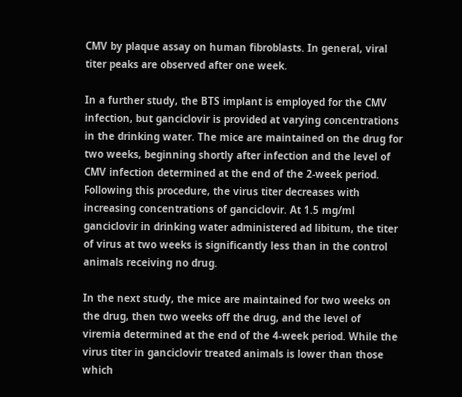CMV by plaque assay on human fibroblasts. In general, viral titer peaks are observed after one week.

In a further study, the BTS implant is employed for the CMV infection, but ganciclovir is provided at varying concentrations in the drinking water. The mice are maintained on the drug for two weeks, beginning shortly after infection and the level of CMV infection determined at the end of the 2-week period. Following this procedure, the virus titer decreases with increasing concentrations of ganciclovir. At 1.5 mg/ml ganciclovir in drinking water administered ad libitum, the titer of virus at two weeks is significantly less than in the control animals receiving no drug.

In the next study, the mice are maintained for two weeks on the drug, then two weeks off the drug, and the level of viremia determined at the end of the 4-week period. While the virus titer in ganciclovir treated animals is lower than those which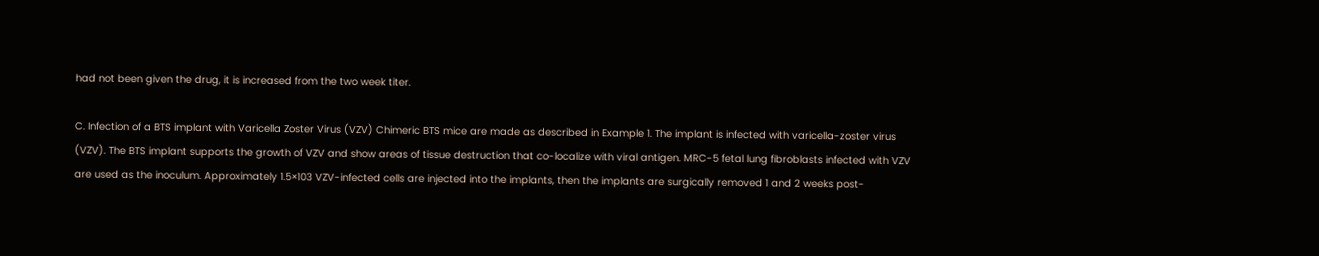had not been given the drug, it is increased from the two week titer.

C. Infection of a BTS implant with Varicella Zoster Virus (VZV) Chimeric BTS mice are made as described in Example 1. The implant is infected with varicella-zoster virus (VZV). The BTS implant supports the growth of VZV and show areas of tissue destruction that co-localize with viral antigen. MRC-5 fetal lung fibroblasts infected with VZV are used as the inoculum. Approximately 1.5×103 VZV-infected cells are injected into the implants, then the implants are surgically removed 1 and 2 weeks post-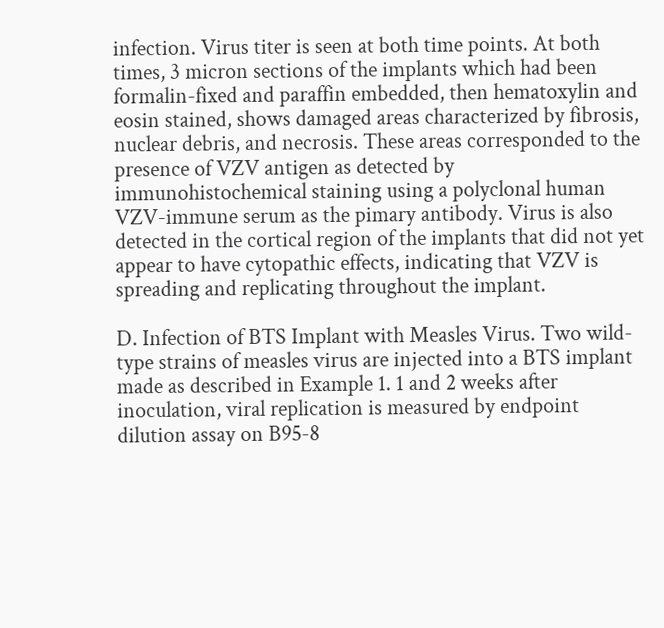infection. Virus titer is seen at both time points. At both times, 3 micron sections of the implants which had been formalin-fixed and paraffin embedded, then hematoxylin and eosin stained, shows damaged areas characterized by fibrosis, nuclear debris, and necrosis. These areas corresponded to the presence of VZV antigen as detected by immunohistochemical staining using a polyclonal human VZV-immune serum as the pimary antibody. Virus is also detected in the cortical region of the implants that did not yet appear to have cytopathic effects, indicating that VZV is spreading and replicating throughout the implant.

D. Infection of BTS Implant with Measles Virus. Two wild-type strains of measles virus are injected into a BTS implant made as described in Example 1. 1 and 2 weeks after inoculation, viral replication is measured by endpoint dilution assay on B95-8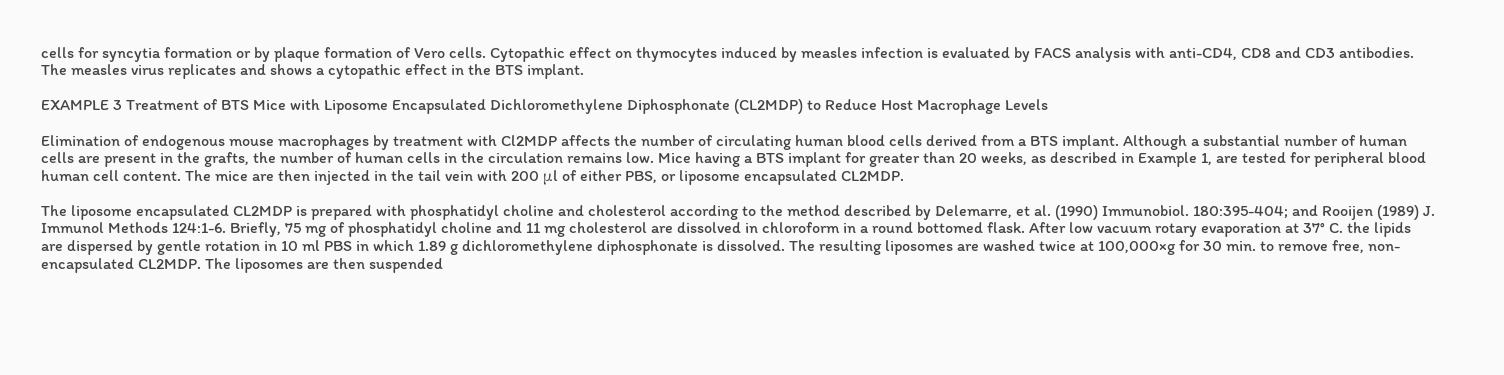cells for syncytia formation or by plaque formation of Vero cells. Cytopathic effect on thymocytes induced by measles infection is evaluated by FACS analysis with anti-CD4, CD8 and CD3 antibodies. The measles virus replicates and shows a cytopathic effect in the BTS implant.

EXAMPLE 3 Treatment of BTS Mice with Liposome Encapsulated Dichloromethylene Diphosphonate (CL2MDP) to Reduce Host Macrophage Levels

Elimination of endogenous mouse macrophages by treatment with Cl2MDP affects the number of circulating human blood cells derived from a BTS implant. Although a substantial number of human cells are present in the grafts, the number of human cells in the circulation remains low. Mice having a BTS implant for greater than 20 weeks, as described in Example 1, are tested for peripheral blood human cell content. The mice are then injected in the tail vein with 200 μl of either PBS, or liposome encapsulated CL2MDP.

The liposome encapsulated CL2MDP is prepared with phosphatidyl choline and cholesterol according to the method described by Delemarre, et al. (1990) Immunobiol. 180:395-404; and Rooijen (1989) J. Immunol Methods 124:1-6. Briefly, 75 mg of phosphatidyl choline and 11 mg cholesterol are dissolved in chloroform in a round bottomed flask. After low vacuum rotary evaporation at 37° C. the lipids are dispersed by gentle rotation in 10 ml PBS in which 1.89 g dichloromethylene diphosphonate is dissolved. The resulting liposomes are washed twice at 100,000×g for 30 min. to remove free, non-encapsulated CL2MDP. The liposomes are then suspended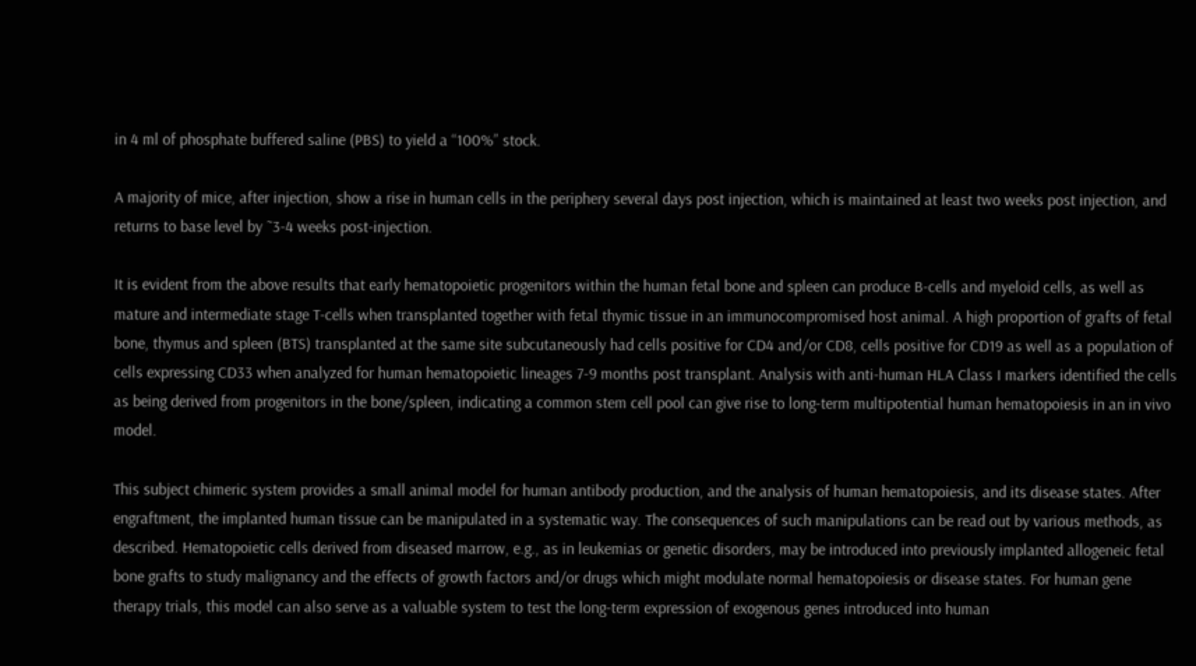in 4 ml of phosphate buffered saline (PBS) to yield a “100%” stock.

A majority of mice, after injection, show a rise in human cells in the periphery several days post injection, which is maintained at least two weeks post injection, and returns to base level by ˜3-4 weeks post-injection.

It is evident from the above results that early hematopoietic progenitors within the human fetal bone and spleen can produce B-cells and myeloid cells, as well as mature and intermediate stage T-cells when transplanted together with fetal thymic tissue in an immunocompromised host animal. A high proportion of grafts of fetal bone, thymus and spleen (BTS) transplanted at the same site subcutaneously had cells positive for CD4 and/or CD8, cells positive for CD19 as well as a population of cells expressing CD33 when analyzed for human hematopoietic lineages 7-9 months post transplant. Analysis with anti-human HLA Class I markers identified the cells as being derived from progenitors in the bone/spleen, indicating a common stem cell pool can give rise to long-term multipotential human hematopoiesis in an in vivo model.

This subject chimeric system provides a small animal model for human antibody production, and the analysis of human hematopoiesis, and its disease states. After engraftment, the implanted human tissue can be manipulated in a systematic way. The consequences of such manipulations can be read out by various methods, as described. Hematopoietic cells derived from diseased marrow, e.g., as in leukemias or genetic disorders, may be introduced into previously implanted allogeneic fetal bone grafts to study malignancy and the effects of growth factors and/or drugs which might modulate normal hematopoiesis or disease states. For human gene therapy trials, this model can also serve as a valuable system to test the long-term expression of exogenous genes introduced into human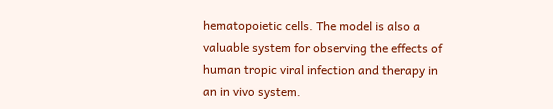hematopoietic cells. The model is also a valuable system for observing the effects of human tropic viral infection and therapy in an in vivo system.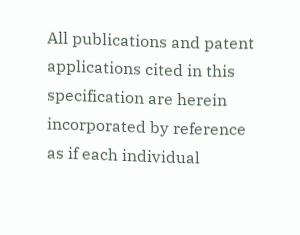All publications and patent applications cited in this specification are herein incorporated by reference as if each individual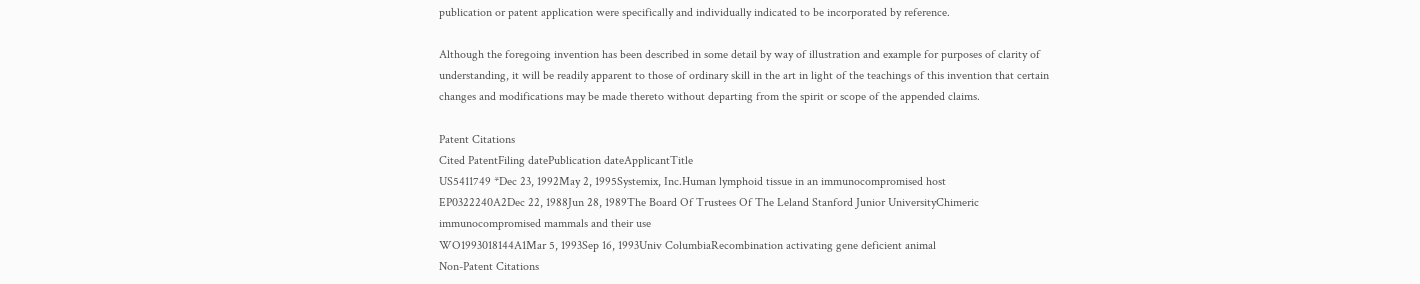publication or patent application were specifically and individually indicated to be incorporated by reference.

Although the foregoing invention has been described in some detail by way of illustration and example for purposes of clarity of understanding, it will be readily apparent to those of ordinary skill in the art in light of the teachings of this invention that certain changes and modifications may be made thereto without departing from the spirit or scope of the appended claims.

Patent Citations
Cited PatentFiling datePublication dateApplicantTitle
US5411749 *Dec 23, 1992May 2, 1995Systemix, Inc.Human lymphoid tissue in an immunocompromised host
EP0322240A2Dec 22, 1988Jun 28, 1989The Board Of Trustees Of The Leland Stanford Junior UniversityChimeric immunocompromised mammals and their use
WO1993018144A1Mar 5, 1993Sep 16, 1993Univ ColumbiaRecombination activating gene deficient animal
Non-Patent Citations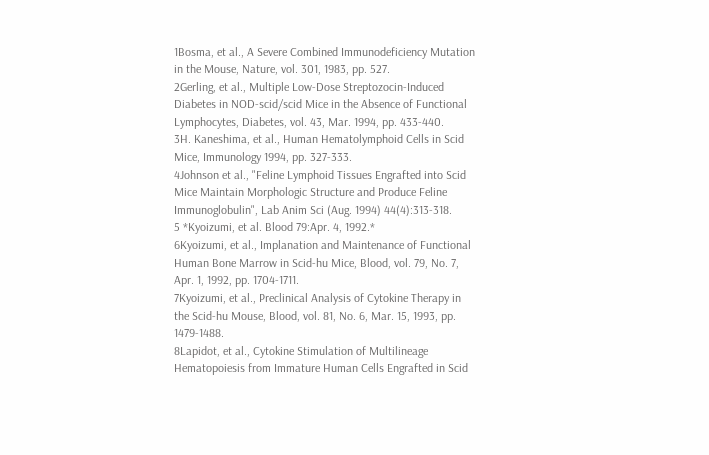1Bosma, et al., A Severe Combined Immunodeficiency Mutation in the Mouse, Nature, vol. 301, 1983, pp. 527.
2Gerling, et al., Multiple Low-Dose Streptozocin-Induced Diabetes in NOD-scid/scid Mice in the Absence of Functional Lymphocytes, Diabetes, vol. 43, Mar. 1994, pp. 433-440.
3H. Kaneshima, et al., Human Hematolymphoid Cells in Scid Mice, Immunology 1994, pp. 327-333.
4Johnson et al., "Feline Lymphoid Tissues Engrafted into Scid Mice Maintain Morphologic Structure and Produce Feline Immunoglobulin", Lab Anim Sci (Aug. 1994) 44(4):313-318.
5 *Kyoizumi, et al. Blood 79:Apr. 4, 1992.*
6Kyoizumi, et al., Implanation and Maintenance of Functional Human Bone Marrow in Scid-hu Mice, Blood, vol. 79, No. 7, Apr. 1, 1992, pp. 1704-1711.
7Kyoizumi, et al., Preclinical Analysis of Cytokine Therapy in the Scid-hu Mouse, Blood, vol. 81, No. 6, Mar. 15, 1993, pp. 1479-1488.
8Lapidot, et al., Cytokine Stimulation of Multilineage Hematopoiesis from Immature Human Cells Engrafted in Scid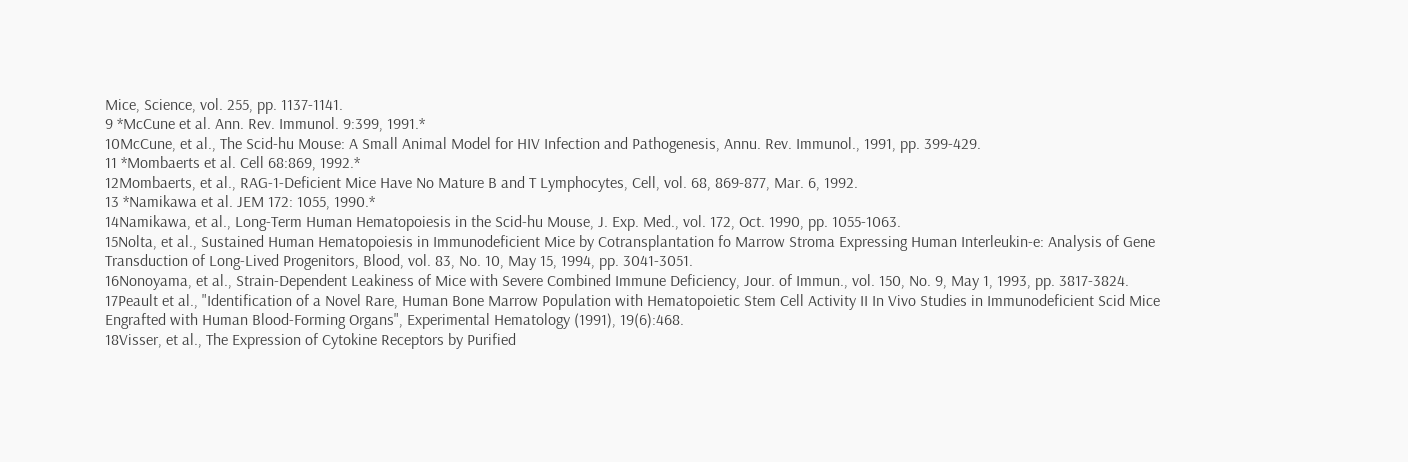Mice, Science, vol. 255, pp. 1137-1141.
9 *McCune et al. Ann. Rev. Immunol. 9:399, 1991.*
10McCune, et al., The Scid-hu Mouse: A Small Animal Model for HIV Infection and Pathogenesis, Annu. Rev. Immunol., 1991, pp. 399-429.
11 *Mombaerts et al. Cell 68:869, 1992.*
12Mombaerts, et al., RAG-1-Deficient Mice Have No Mature B and T Lymphocytes, Cell, vol. 68, 869-877, Mar. 6, 1992.
13 *Namikawa et al. JEM 172: 1055, 1990.*
14Namikawa, et al., Long-Term Human Hematopoiesis in the Scid-hu Mouse, J. Exp. Med., vol. 172, Oct. 1990, pp. 1055-1063.
15Nolta, et al., Sustained Human Hematopoiesis in Immunodeficient Mice by Cotransplantation fo Marrow Stroma Expressing Human Interleukin-e: Analysis of Gene Transduction of Long-Lived Progenitors, Blood, vol. 83, No. 10, May 15, 1994, pp. 3041-3051.
16Nonoyama, et al., Strain-Dependent Leakiness of Mice with Severe Combined Immune Deficiency, Jour. of Immun., vol. 150, No. 9, May 1, 1993, pp. 3817-3824.
17Peault et al., "Identification of a Novel Rare, Human Bone Marrow Population with Hematopoietic Stem Cell Activity II In Vivo Studies in Immunodeficient Scid Mice Engrafted with Human Blood-Forming Organs", Experimental Hematology (1991), 19(6):468.
18Visser, et al., The Expression of Cytokine Receptors by Purified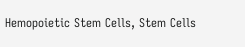Hemopoietic Stem Cells, Stem Cells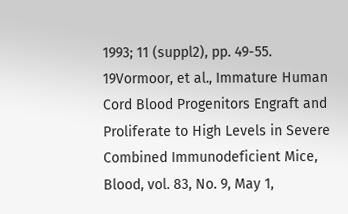1993; 11 (suppl2), pp. 49-55.
19Vormoor, et al., Immature Human Cord Blood Progenitors Engraft and Proliferate to High Levels in Severe Combined Immunodeficient Mice, Blood, vol. 83, No. 9, May 1,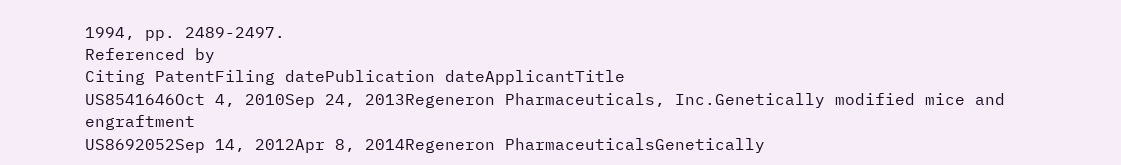1994, pp. 2489-2497.
Referenced by
Citing PatentFiling datePublication dateApplicantTitle
US8541646Oct 4, 2010Sep 24, 2013Regeneron Pharmaceuticals, Inc.Genetically modified mice and engraftment
US8692052Sep 14, 2012Apr 8, 2014Regeneron PharmaceuticalsGenetically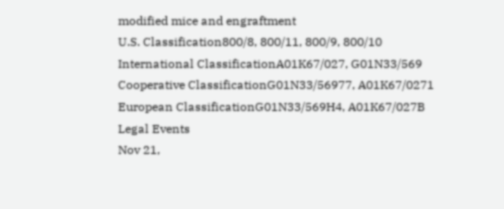modified mice and engraftment
U.S. Classification800/8, 800/11, 800/9, 800/10
International ClassificationA01K67/027, G01N33/569
Cooperative ClassificationG01N33/56977, A01K67/0271
European ClassificationG01N33/569H4, A01K67/027B
Legal Events
Nov 21,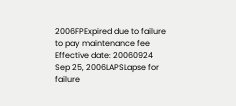2006FPExpired due to failure to pay maintenance fee
Effective date: 20060924
Sep 25, 2006LAPSLapse for failure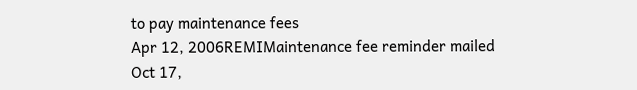to pay maintenance fees
Apr 12, 2006REMIMaintenance fee reminder mailed
Oct 17,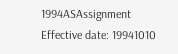1994ASAssignment
Effective date: 19941010